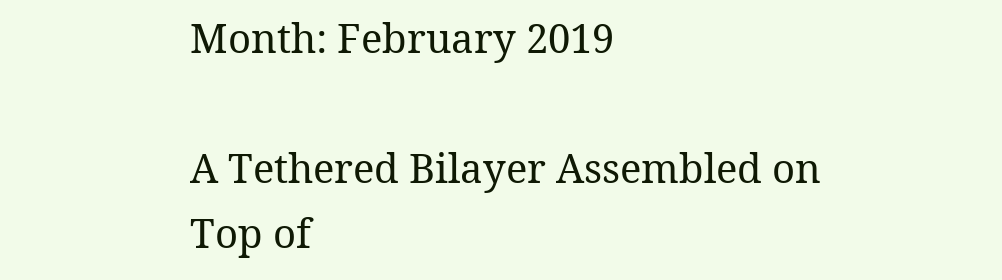Month: February 2019

A Tethered Bilayer Assembled on Top of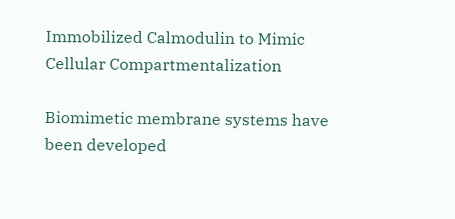Immobilized Calmodulin to Mimic Cellular Compartmentalization

Biomimetic membrane systems have been developed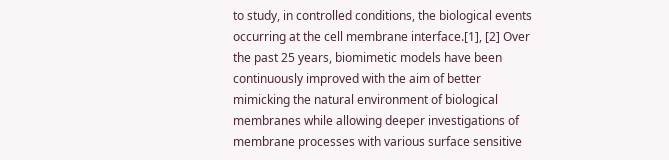to study, in controlled conditions, the biological events occurring at the cell membrane interface.[1], [2] Over the past 25 years, biomimetic models have been continuously improved with the aim of better mimicking the natural environment of biological membranes while allowing deeper investigations of membrane processes with various surface sensitive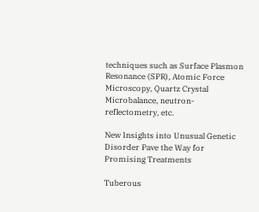techniques such as Surface Plasmon Resonance (SPR), Atomic Force Microscopy, Quartz Crystal Microbalance, neutron-reflectometry, etc.

New Insights into Unusual Genetic Disorder Pave the Way for Promising Treatments

Tuberous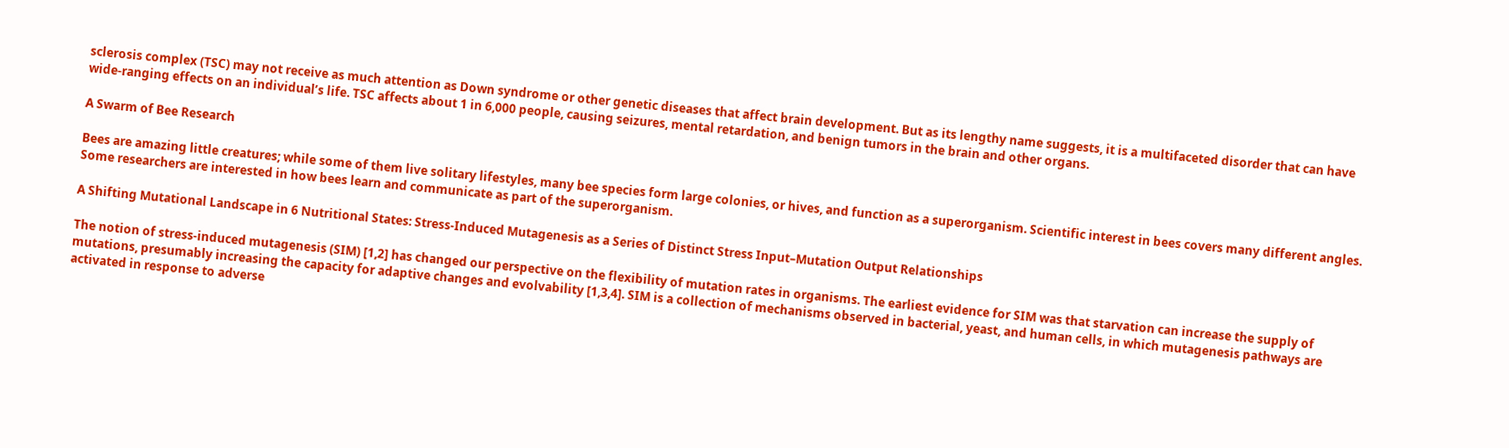sclerosis complex (TSC) may not receive as much attention as Down syndrome or other genetic diseases that affect brain development. But as its lengthy name suggests, it is a multifaceted disorder that can have wide-ranging effects on an individual’s life. TSC affects about 1 in 6,000 people, causing seizures, mental retardation, and benign tumors in the brain and other organs.

A Swarm of Bee Research

Bees are amazing little creatures; while some of them live solitary lifestyles, many bee species form large colonies, or hives, and function as a superorganism. Scientific interest in bees covers many different angles. Some researchers are interested in how bees learn and communicate as part of the superorganism.

A Shifting Mutational Landscape in 6 Nutritional States: Stress-Induced Mutagenesis as a Series of Distinct Stress Input–Mutation Output Relationships

The notion of stress-induced mutagenesis (SIM) [1,2] has changed our perspective on the flexibility of mutation rates in organisms. The earliest evidence for SIM was that starvation can increase the supply of mutations, presumably increasing the capacity for adaptive changes and evolvability [1,3,4]. SIM is a collection of mechanisms observed in bacterial, yeast, and human cells, in which mutagenesis pathways are activated in response to adverse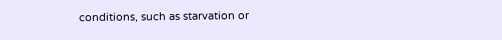conditions, such as starvation or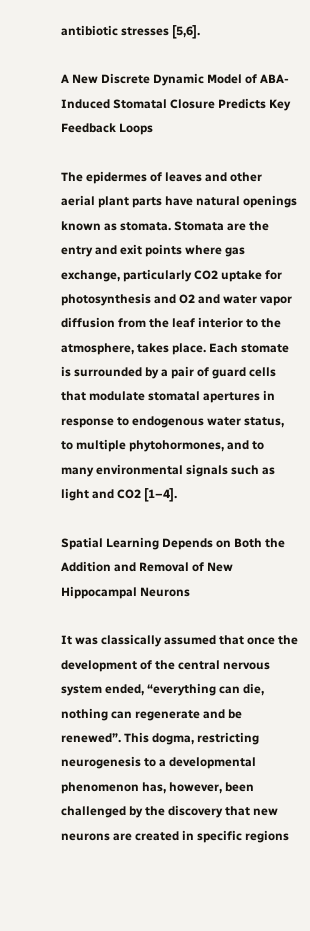antibiotic stresses [5,6].

A New Discrete Dynamic Model of ABA-Induced Stomatal Closure Predicts Key Feedback Loops

The epidermes of leaves and other aerial plant parts have natural openings known as stomata. Stomata are the entry and exit points where gas exchange, particularly CO2 uptake for photosynthesis and O2 and water vapor diffusion from the leaf interior to the atmosphere, takes place. Each stomate is surrounded by a pair of guard cells that modulate stomatal apertures in response to endogenous water status, to multiple phytohormones, and to many environmental signals such as light and CO2 [1–4].

Spatial Learning Depends on Both the Addition and Removal of New Hippocampal Neurons

It was classically assumed that once the development of the central nervous system ended, “everything can die, nothing can regenerate and be renewed”. This dogma, restricting neurogenesis to a developmental phenomenon has, however, been challenged by the discovery that new neurons are created in specific regions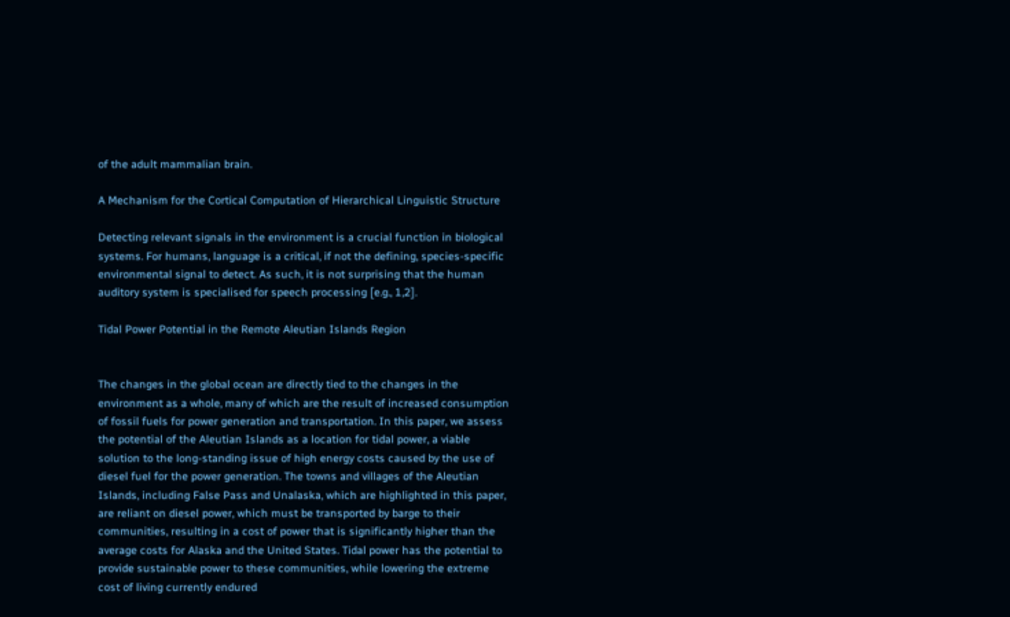of the adult mammalian brain.

A Mechanism for the Cortical Computation of Hierarchical Linguistic Structure

Detecting relevant signals in the environment is a crucial function in biological systems. For humans, language is a critical, if not the defining, species-specific environmental signal to detect. As such, it is not surprising that the human auditory system is specialised for speech processing [e.g., 1,2].

Tidal Power Potential in the Remote Aleutian Islands Region


The changes in the global ocean are directly tied to the changes in the environment as a whole, many of which are the result of increased consumption of fossil fuels for power generation and transportation. In this paper, we assess the potential of the Aleutian Islands as a location for tidal power, a viable solution to the long-standing issue of high energy costs caused by the use of diesel fuel for the power generation. The towns and villages of the Aleutian Islands, including False Pass and Unalaska, which are highlighted in this paper, are reliant on diesel power, which must be transported by barge to their communities, resulting in a cost of power that is significantly higher than the average costs for Alaska and the United States. Tidal power has the potential to provide sustainable power to these communities, while lowering the extreme cost of living currently endured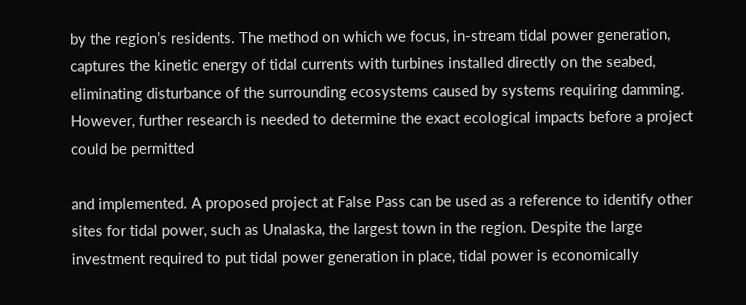by the region’s residents. The method on which we focus, in-stream tidal power generation, captures the kinetic energy of tidal currents with turbines installed directly on the seabed, eliminating disturbance of the surrounding ecosystems caused by systems requiring damming. However, further research is needed to determine the exact ecological impacts before a project could be permitted

and implemented. A proposed project at False Pass can be used as a reference to identify other sites for tidal power, such as Unalaska, the largest town in the region. Despite the large investment required to put tidal power generation in place, tidal power is economically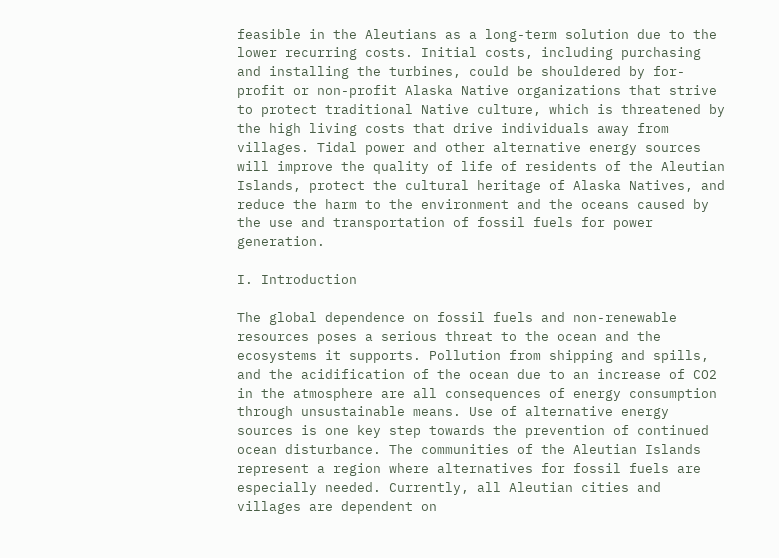feasible in the Aleutians as a long-term solution due to the lower recurring costs. Initial costs, including purchasing and installing the turbines, could be shouldered by for-profit or non-profit Alaska Native organizations that strive to protect traditional Native culture, which is threatened by the high living costs that drive individuals away from villages. Tidal power and other alternative energy sources will improve the quality of life of residents of the Aleutian Islands, protect the cultural heritage of Alaska Natives, and reduce the harm to the environment and the oceans caused by the use and transportation of fossil fuels for power generation.

I. Introduction

The global dependence on fossil fuels and non-renewable resources poses a serious threat to the ocean and the ecosystems it supports. Pollution from shipping and spills, and the acidification of the ocean due to an increase of CO2 in the atmosphere are all consequences of energy consumption through unsustainable means. Use of alternative energy sources is one key step towards the prevention of continued ocean disturbance. The communities of the Aleutian Islands represent a region where alternatives for fossil fuels are especially needed. Currently, all Aleutian cities and villages are dependent on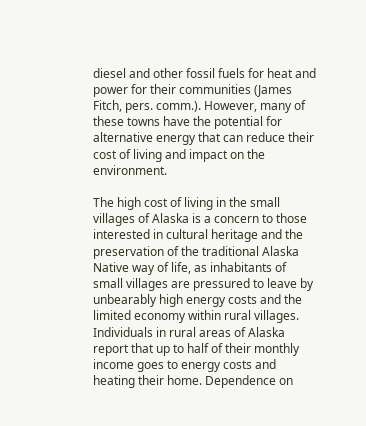diesel and other fossil fuels for heat and power for their communities (James Fitch, pers. comm.). However, many of these towns have the potential for alternative energy that can reduce their cost of living and impact on the environment.

The high cost of living in the small villages of Alaska is a concern to those interested in cultural heritage and the preservation of the traditional Alaska Native way of life, as inhabitants of small villages are pressured to leave by unbearably high energy costs and the limited economy within rural villages. Individuals in rural areas of Alaska report that up to half of their monthly income goes to energy costs and heating their home. Dependence on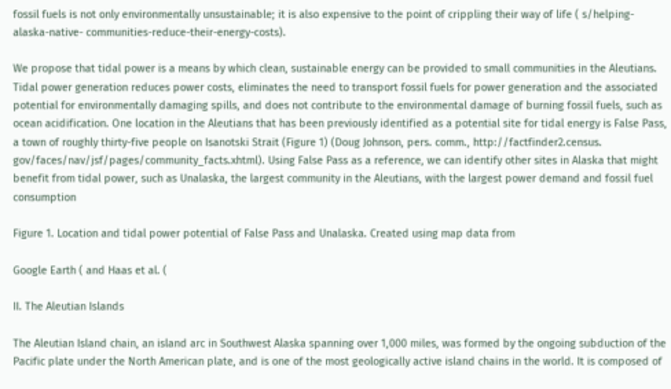fossil fuels is not only environmentally unsustainable; it is also expensive to the point of crippling their way of life ( s/helping-alaska-native- communities-reduce-their-energy-costs).

We propose that tidal power is a means by which clean, sustainable energy can be provided to small communities in the Aleutians. Tidal power generation reduces power costs, eliminates the need to transport fossil fuels for power generation and the associated potential for environmentally damaging spills, and does not contribute to the environmental damage of burning fossil fuels, such as ocean acidification. One location in the Aleutians that has been previously identified as a potential site for tidal energy is False Pass, a town of roughly thirty-five people on Isanotski Strait (Figure 1) (Doug Johnson, pers. comm., http://factfinder2.census. gov/faces/nav/jsf/pages/community_facts.xhtml). Using False Pass as a reference, we can identify other sites in Alaska that might benefit from tidal power, such as Unalaska, the largest community in the Aleutians, with the largest power demand and fossil fuel consumption

Figure 1. Location and tidal power potential of False Pass and Unalaska. Created using map data from

Google Earth ( and Haas et al. (

II. The Aleutian Islands

The Aleutian Island chain, an island arc in Southwest Alaska spanning over 1,000 miles, was formed by the ongoing subduction of the Pacific plate under the North American plate, and is one of the most geologically active island chains in the world. It is composed of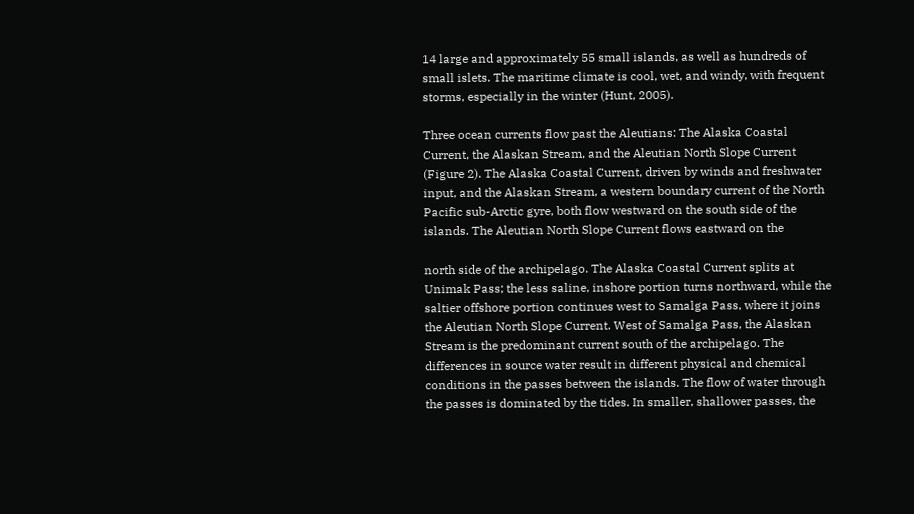14 large and approximately 55 small islands, as well as hundreds of small islets. The maritime climate is cool, wet, and windy, with frequent storms, especially in the winter (Hunt, 2005).

Three ocean currents flow past the Aleutians: The Alaska Coastal Current, the Alaskan Stream, and the Aleutian North Slope Current (Figure 2). The Alaska Coastal Current, driven by winds and freshwater input, and the Alaskan Stream, a western boundary current of the North Pacific sub-Arctic gyre, both flow westward on the south side of the islands. The Aleutian North Slope Current flows eastward on the

north side of the archipelago. The Alaska Coastal Current splits at Unimak Pass; the less saline, inshore portion turns northward, while the saltier offshore portion continues west to Samalga Pass, where it joins the Aleutian North Slope Current. West of Samalga Pass, the Alaskan Stream is the predominant current south of the archipelago. The differences in source water result in different physical and chemical conditions in the passes between the islands. The flow of water through the passes is dominated by the tides. In smaller, shallower passes, the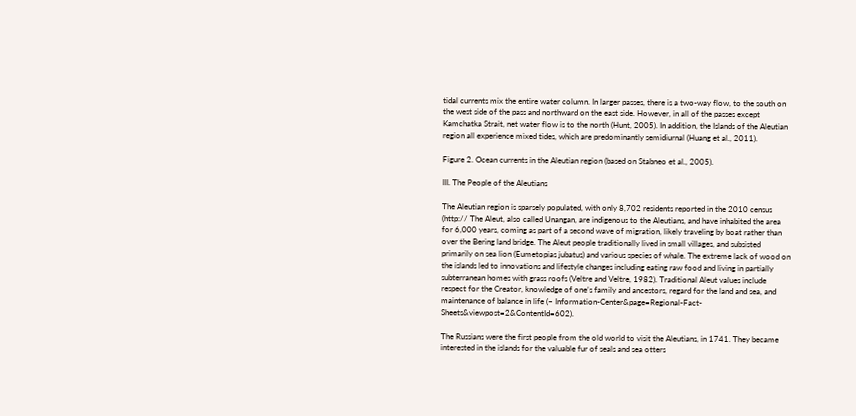tidal currents mix the entire water column. In larger passes, there is a two-way flow, to the south on the west side of the pass and northward on the east side. However, in all of the passes except Kamchatka Strait, net water flow is to the north (Hunt, 2005). In addition, the Islands of the Aleutian region all experience mixed tides, which are predominantly semidiurnal (Huang et al., 2011).

Figure 2. Ocean currents in the Aleutian region (based on Stabneo et al., 2005).

III. The People of the Aleutians

The Aleutian region is sparsely populated, with only 8,702 residents reported in the 2010 census (http:// The Aleut, also called Unangan, are indigenous to the Aleutians, and have inhabited the area for 6,000 years, coming as part of a second wave of migration, likely traveling by boat rather than over the Bering land bridge. The Aleut people traditionally lived in small villages, and subsisted primarily on sea lion (Eumetopias jubatus) and various species of whale. The extreme lack of wood on the islands led to innovations and lifestyle changes including eating raw food and living in partially subterranean homes with grass roofs (Veltre and Veltre, 1982). Traditional Aleut values include respect for the Creator, knowledge of one’s family and ancestors, regard for the land and sea, and maintenance of balance in life (– Information-Center&page=Regional-Fact-Sheets&viewpost=2&ContentId=602).

The Russians were the first people from the old world to visit the Aleutians, in 1741. They became interested in the islands for the valuable fur of seals and sea otters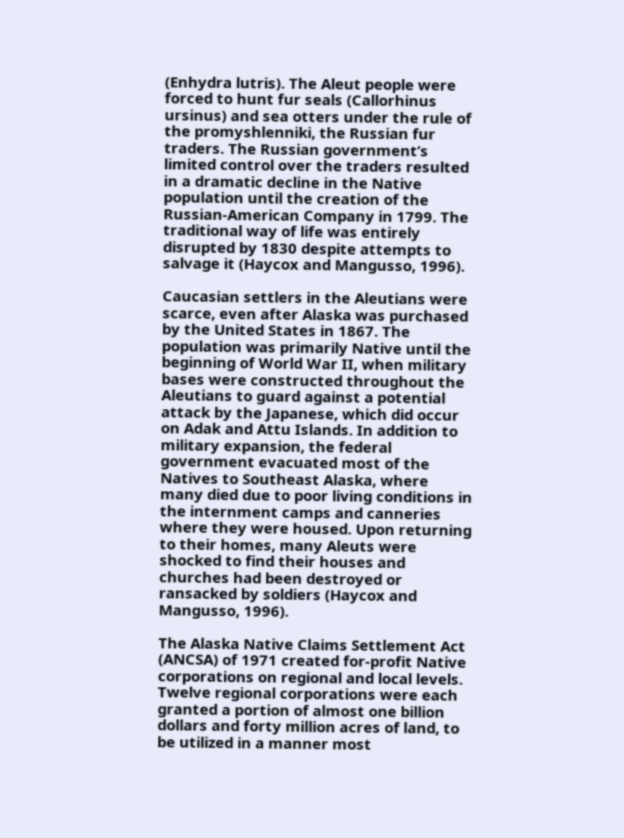(Enhydra lutris). The Aleut people were forced to hunt fur seals (Callorhinus ursinus) and sea otters under the rule of the promyshlenniki, the Russian fur traders. The Russian government’s limited control over the traders resulted in a dramatic decline in the Native population until the creation of the Russian-American Company in 1799. The traditional way of life was entirely disrupted by 1830 despite attempts to salvage it (Haycox and Mangusso, 1996).

Caucasian settlers in the Aleutians were scarce, even after Alaska was purchased by the United States in 1867. The population was primarily Native until the beginning of World War II, when military bases were constructed throughout the Aleutians to guard against a potential attack by the Japanese, which did occur on Adak and Attu Islands. In addition to military expansion, the federal government evacuated most of the Natives to Southeast Alaska, where many died due to poor living conditions in the internment camps and canneries where they were housed. Upon returning to their homes, many Aleuts were shocked to find their houses and churches had been destroyed or ransacked by soldiers (Haycox and Mangusso, 1996).

The Alaska Native Claims Settlement Act (ANCSA) of 1971 created for-profit Native corporations on regional and local levels. Twelve regional corporations were each granted a portion of almost one billion dollars and forty million acres of land, to be utilized in a manner most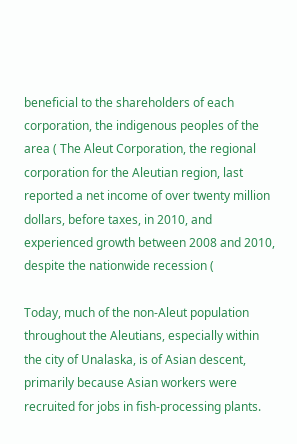beneficial to the shareholders of each corporation, the indigenous peoples of the area ( The Aleut Corporation, the regional corporation for the Aleutian region, last reported a net income of over twenty million dollars, before taxes, in 2010, and experienced growth between 2008 and 2010, despite the nationwide recession (

Today, much of the non-Aleut population throughout the Aleutians, especially within the city of Unalaska, is of Asian descent, primarily because Asian workers were recruited for jobs in fish-processing plants.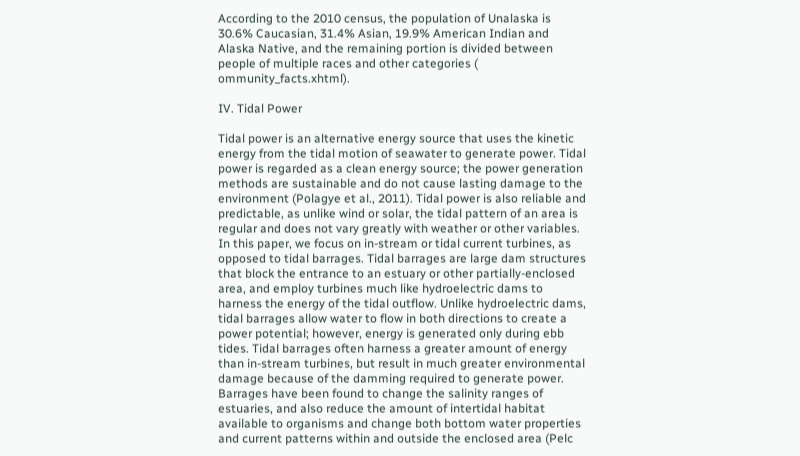According to the 2010 census, the population of Unalaska is 30.6% Caucasian, 31.4% Asian, 19.9% American Indian and Alaska Native, and the remaining portion is divided between people of multiple races and other categories ( ommunity_facts.xhtml).

IV. Tidal Power

Tidal power is an alternative energy source that uses the kinetic energy from the tidal motion of seawater to generate power. Tidal power is regarded as a clean energy source; the power generation methods are sustainable and do not cause lasting damage to the environment (Polagye et al., 2011). Tidal power is also reliable and predictable, as unlike wind or solar, the tidal pattern of an area is regular and does not vary greatly with weather or other variables. In this paper, we focus on in-stream or tidal current turbines, as opposed to tidal barrages. Tidal barrages are large dam structures that block the entrance to an estuary or other partially-enclosed area, and employ turbines much like hydroelectric dams to harness the energy of the tidal outflow. Unlike hydroelectric dams, tidal barrages allow water to flow in both directions to create a power potential; however, energy is generated only during ebb tides. Tidal barrages often harness a greater amount of energy than in-stream turbines, but result in much greater environmental damage because of the damming required to generate power. Barrages have been found to change the salinity ranges of estuaries, and also reduce the amount of intertidal habitat available to organisms and change both bottom water properties and current patterns within and outside the enclosed area (Pelc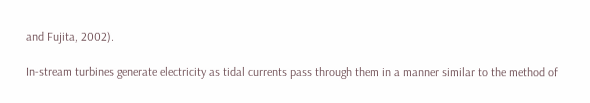and Fujita, 2002).

In-stream turbines generate electricity as tidal currents pass through them in a manner similar to the method of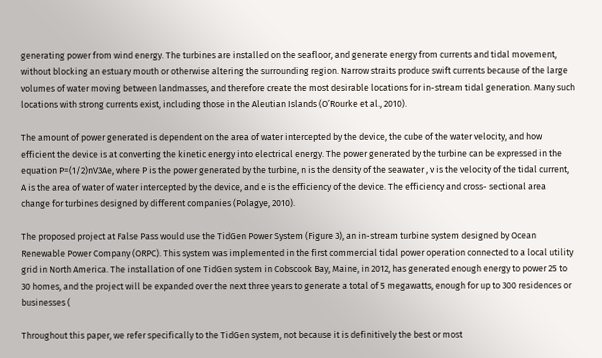generating power from wind energy. The turbines are installed on the seafloor, and generate energy from currents and tidal movement, without blocking an estuary mouth or otherwise altering the surrounding region. Narrow straits produce swift currents because of the large volumes of water moving between landmasses, and therefore create the most desirable locations for in-stream tidal generation. Many such locations with strong currents exist, including those in the Aleutian Islands (O’Rourke et al., 2010).

The amount of power generated is dependent on the area of water intercepted by the device, the cube of the water velocity, and how efficient the device is at converting the kinetic energy into electrical energy. The power generated by the turbine can be expressed in the equation P=(1/2)nV3Ae, where P is the power generated by the turbine, n is the density of the seawater , v is the velocity of the tidal current, A is the area of water of water intercepted by the device, and e is the efficiency of the device. The efficiency and cross- sectional area change for turbines designed by different companies (Polagye, 2010).

The proposed project at False Pass would use the TidGen Power System (Figure 3), an in-stream turbine system designed by Ocean Renewable Power Company (ORPC). This system was implemented in the first commercial tidal power operation connected to a local utility grid in North America. The installation of one TidGen system in Cobscook Bay, Maine, in 2012, has generated enough energy to power 25 to 30 homes, and the project will be expanded over the next three years to generate a total of 5 megawatts, enough for up to 300 residences or businesses (

Throughout this paper, we refer specifically to the TidGen system, not because it is definitively the best or most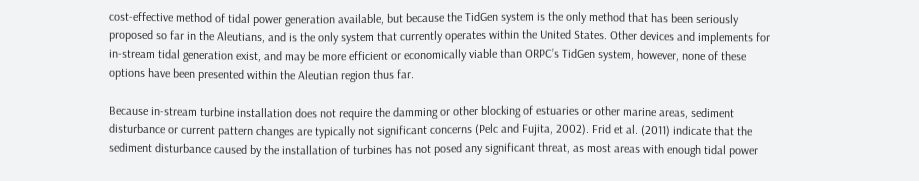cost-effective method of tidal power generation available, but because the TidGen system is the only method that has been seriously proposed so far in the Aleutians, and is the only system that currently operates within the United States. Other devices and implements for in-stream tidal generation exist, and may be more efficient or economically viable than ORPC’s TidGen system, however, none of these options have been presented within the Aleutian region thus far.

Because in-stream turbine installation does not require the damming or other blocking of estuaries or other marine areas, sediment disturbance or current pattern changes are typically not significant concerns (Pelc and Fujita, 2002). Frid et al. (2011) indicate that the sediment disturbance caused by the installation of turbines has not posed any significant threat, as most areas with enough tidal power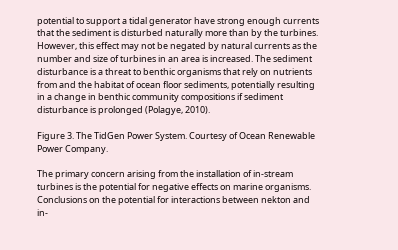potential to support a tidal generator have strong enough currents that the sediment is disturbed naturally more than by the turbines. However, this effect may not be negated by natural currents as the number and size of turbines in an area is increased. The sediment disturbance is a threat to benthic organisms that rely on nutrients from and the habitat of ocean floor sediments, potentially resulting in a change in benthic community compositions if sediment disturbance is prolonged (Polagye, 2010).

Figure 3. The TidGen Power System. Courtesy of Ocean Renewable Power Company.

The primary concern arising from the installation of in-stream turbines is the potential for negative effects on marine organisms. Conclusions on the potential for interactions between nekton and in-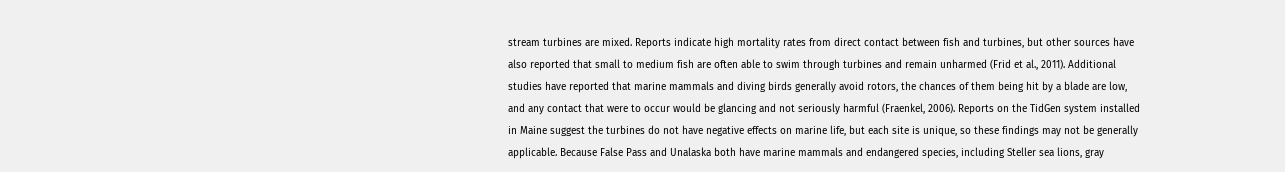stream turbines are mixed. Reports indicate high mortality rates from direct contact between fish and turbines, but other sources have also reported that small to medium fish are often able to swim through turbines and remain unharmed (Frid et al., 2011). Additional studies have reported that marine mammals and diving birds generally avoid rotors, the chances of them being hit by a blade are low, and any contact that were to occur would be glancing and not seriously harmful (Fraenkel, 2006). Reports on the TidGen system installed in Maine suggest the turbines do not have negative effects on marine life, but each site is unique, so these findings may not be generally applicable. Because False Pass and Unalaska both have marine mammals and endangered species, including Steller sea lions, gray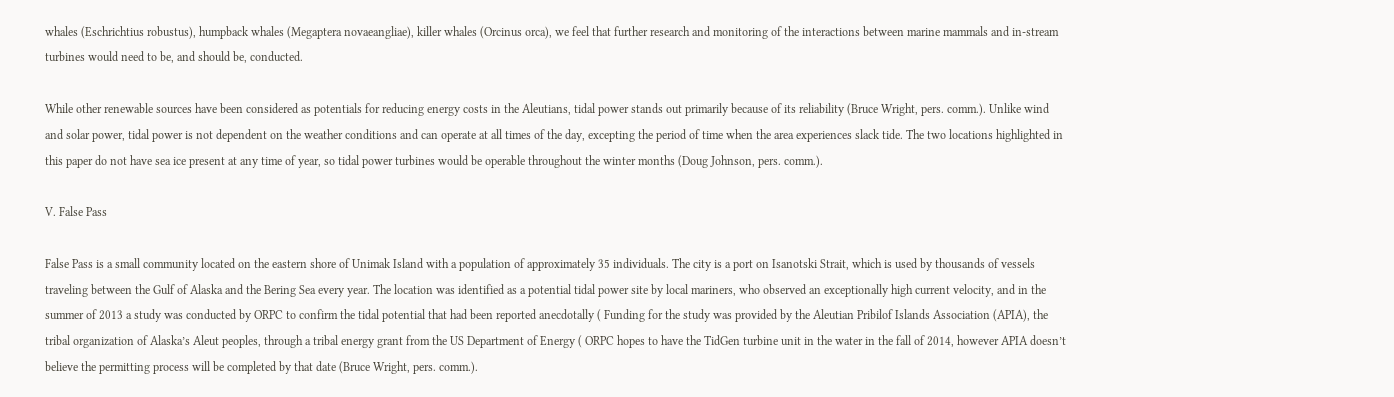whales (Eschrichtius robustus), humpback whales (Megaptera novaeangliae), killer whales (Orcinus orca), we feel that further research and monitoring of the interactions between marine mammals and in-stream turbines would need to be, and should be, conducted.

While other renewable sources have been considered as potentials for reducing energy costs in the Aleutians, tidal power stands out primarily because of its reliability (Bruce Wright, pers. comm.). Unlike wind and solar power, tidal power is not dependent on the weather conditions and can operate at all times of the day, excepting the period of time when the area experiences slack tide. The two locations highlighted in this paper do not have sea ice present at any time of year, so tidal power turbines would be operable throughout the winter months (Doug Johnson, pers. comm.).

V. False Pass

False Pass is a small community located on the eastern shore of Unimak Island with a population of approximately 35 individuals. The city is a port on Isanotski Strait, which is used by thousands of vessels traveling between the Gulf of Alaska and the Bering Sea every year. The location was identified as a potential tidal power site by local mariners, who observed an exceptionally high current velocity, and in the summer of 2013 a study was conducted by ORPC to confirm the tidal potential that had been reported anecdotally ( Funding for the study was provided by the Aleutian Pribilof Islands Association (APIA), the tribal organization of Alaska’s Aleut peoples, through a tribal energy grant from the US Department of Energy ( ORPC hopes to have the TidGen turbine unit in the water in the fall of 2014, however APIA doesn’t believe the permitting process will be completed by that date (Bruce Wright, pers. comm.).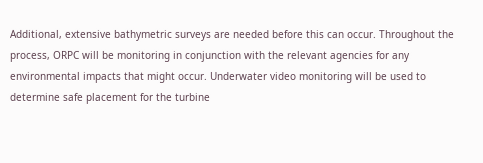Additional, extensive bathymetric surveys are needed before this can occur. Throughout the process, ORPC will be monitoring in conjunction with the relevant agencies for any environmental impacts that might occur. Underwater video monitoring will be used to determine safe placement for the turbine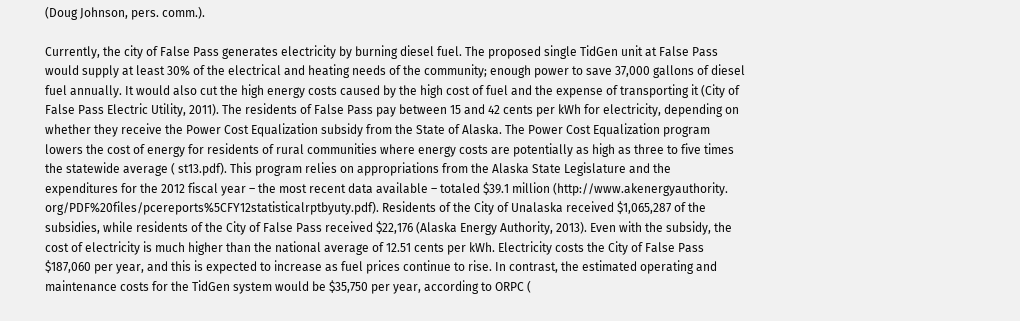(Doug Johnson, pers. comm.).

Currently, the city of False Pass generates electricity by burning diesel fuel. The proposed single TidGen unit at False Pass would supply at least 30% of the electrical and heating needs of the community; enough power to save 37,000 gallons of diesel fuel annually. It would also cut the high energy costs caused by the high cost of fuel and the expense of transporting it (City of False Pass Electric Utility, 2011). The residents of False Pass pay between 15 and 42 cents per kWh for electricity, depending on whether they receive the Power Cost Equalization subsidy from the State of Alaska. The Power Cost Equalization program lowers the cost of energy for residents of rural communities where energy costs are potentially as high as three to five times the statewide average ( st13.pdf). This program relies on appropriations from the Alaska State Legislature and the expenditures for the 2012 fiscal year – the most recent data available – totaled $39.1 million (http://www.akenergyauthority. org/PDF%20files/pcereports%5CFY12statisticalrptbyuty.pdf). Residents of the City of Unalaska received $1,065,287 of the subsidies, while residents of the City of False Pass received $22,176 (Alaska Energy Authority, 2013). Even with the subsidy, the cost of electricity is much higher than the national average of 12.51 cents per kWh. Electricity costs the City of False Pass $187,060 per year, and this is expected to increase as fuel prices continue to rise. In contrast, the estimated operating and maintenance costs for the TidGen system would be $35,750 per year, according to ORPC (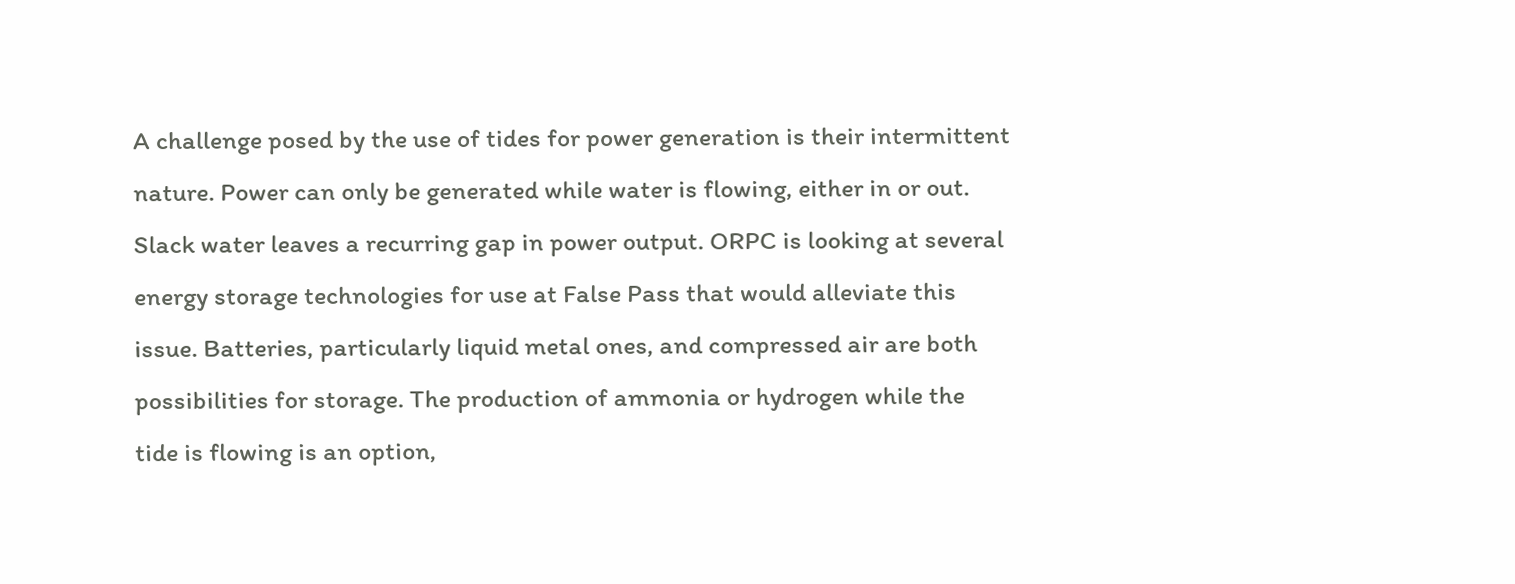A challenge posed by the use of tides for power generation is their intermittent nature. Power can only be generated while water is flowing, either in or out. Slack water leaves a recurring gap in power output. ORPC is looking at several energy storage technologies for use at False Pass that would alleviate this issue. Batteries, particularly liquid metal ones, and compressed air are both possibilities for storage. The production of ammonia or hydrogen while the tide is flowing is an option,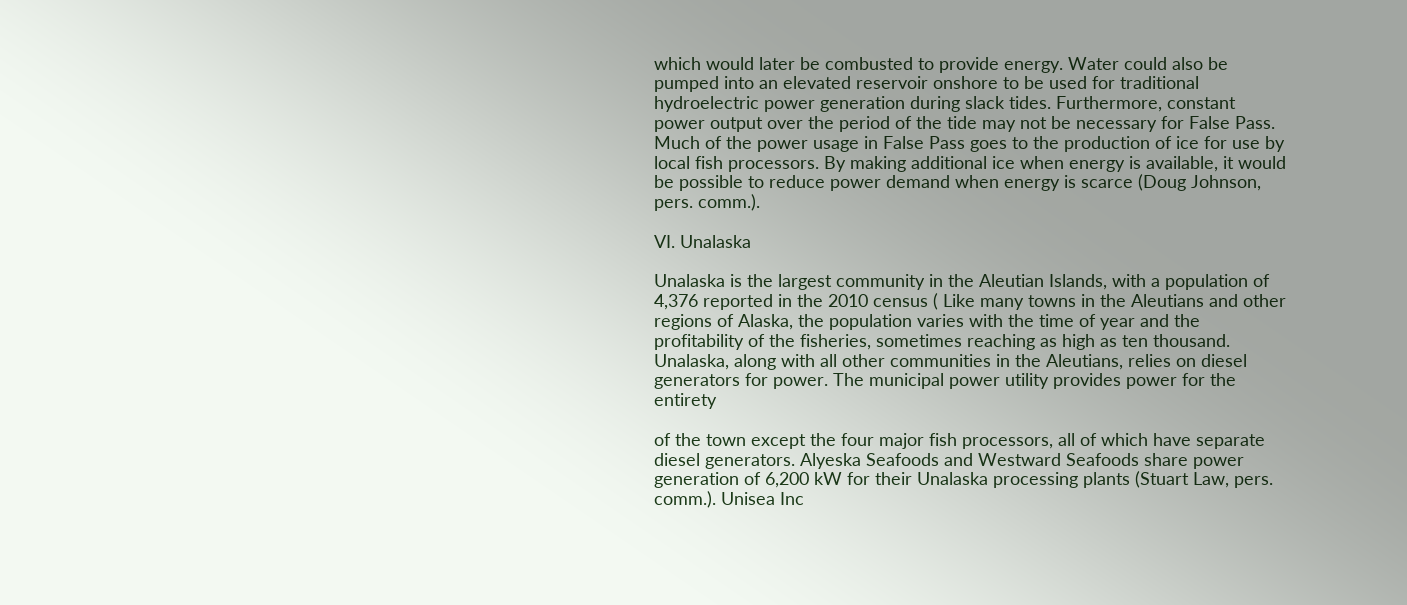which would later be combusted to provide energy. Water could also be pumped into an elevated reservoir onshore to be used for traditional hydroelectric power generation during slack tides. Furthermore, constant power output over the period of the tide may not be necessary for False Pass. Much of the power usage in False Pass goes to the production of ice for use by local fish processors. By making additional ice when energy is available, it would be possible to reduce power demand when energy is scarce (Doug Johnson, pers. comm.).

VI. Unalaska

Unalaska is the largest community in the Aleutian Islands, with a population of 4,376 reported in the 2010 census ( Like many towns in the Aleutians and other regions of Alaska, the population varies with the time of year and the profitability of the fisheries, sometimes reaching as high as ten thousand. Unalaska, along with all other communities in the Aleutians, relies on diesel generators for power. The municipal power utility provides power for the entirety

of the town except the four major fish processors, all of which have separate diesel generators. Alyeska Seafoods and Westward Seafoods share power generation of 6,200 kW for their Unalaska processing plants (Stuart Law, pers. comm.). Unisea Inc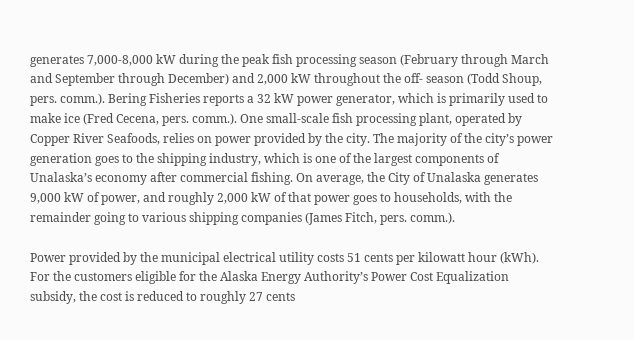generates 7,000-8,000 kW during the peak fish processing season (February through March and September through December) and 2,000 kW throughout the off- season (Todd Shoup, pers. comm.). Bering Fisheries reports a 32 kW power generator, which is primarily used to make ice (Fred Cecena, pers. comm.). One small-scale fish processing plant, operated by Copper River Seafoods, relies on power provided by the city. The majority of the city’s power generation goes to the shipping industry, which is one of the largest components of Unalaska’s economy after commercial fishing. On average, the City of Unalaska generates 9,000 kW of power, and roughly 2,000 kW of that power goes to households, with the remainder going to various shipping companies (James Fitch, pers. comm.).

Power provided by the municipal electrical utility costs 51 cents per kilowatt hour (kWh). For the customers eligible for the Alaska Energy Authority’s Power Cost Equalization subsidy, the cost is reduced to roughly 27 cents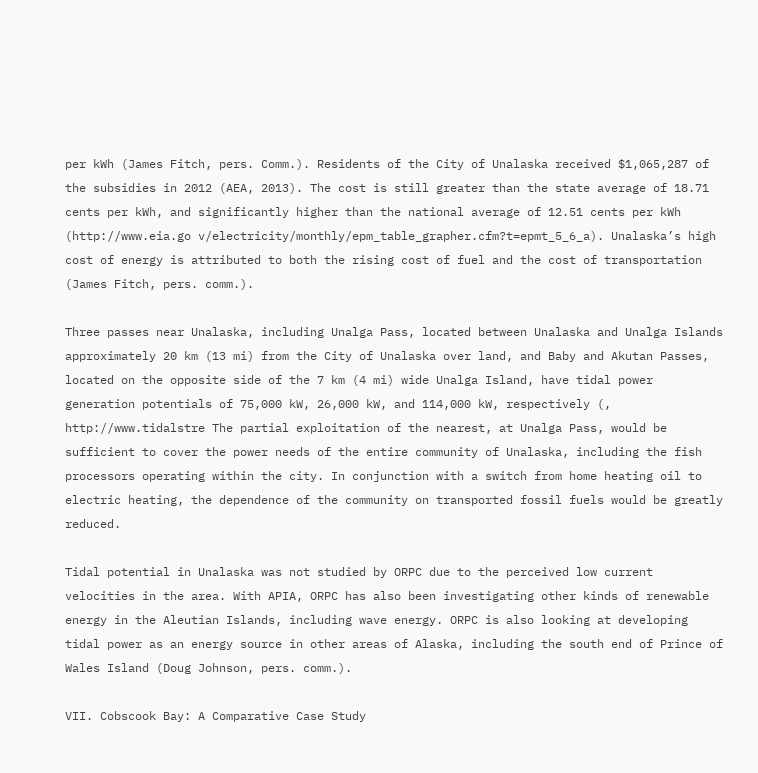per kWh (James Fitch, pers. Comm.). Residents of the City of Unalaska received $1,065,287 of the subsidies in 2012 (AEA, 2013). The cost is still greater than the state average of 18.71 cents per kWh, and significantly higher than the national average of 12.51 cents per kWh (http://www.eia.go v/electricity/monthly/epm_table_grapher.cfm?t=epmt_5_6_a). Unalaska’s high cost of energy is attributed to both the rising cost of fuel and the cost of transportation (James Fitch, pers. comm.).

Three passes near Unalaska, including Unalga Pass, located between Unalaska and Unalga Islands approximately 20 km (13 mi) from the City of Unalaska over land, and Baby and Akutan Passes, located on the opposite side of the 7 km (4 mi) wide Unalga Island, have tidal power generation potentials of 75,000 kW, 26,000 kW, and 114,000 kW, respectively (, http://www.tidalstre The partial exploitation of the nearest, at Unalga Pass, would be sufficient to cover the power needs of the entire community of Unalaska, including the fish processors operating within the city. In conjunction with a switch from home heating oil to electric heating, the dependence of the community on transported fossil fuels would be greatly reduced.

Tidal potential in Unalaska was not studied by ORPC due to the perceived low current velocities in the area. With APIA, ORPC has also been investigating other kinds of renewable energy in the Aleutian Islands, including wave energy. ORPC is also looking at developing tidal power as an energy source in other areas of Alaska, including the south end of Prince of Wales Island (Doug Johnson, pers. comm.).

VII. Cobscook Bay: A Comparative Case Study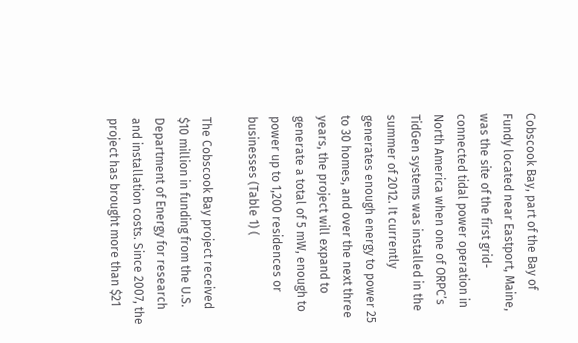Cobscook Bay, part of the Bay of Fundy located near Eastport, Maine, was the site of the first grid- connected tidal power operation in North America when one of ORPC’s TidGen systems was installed in the summer of 2012. It currently generates enough energy to power 25 to 30 homes, and over the next three years, the project will expand to generate a total of 5 mW, enough to power up to 1,200 residences or businesses (Table 1) (

The Cobscook Bay project received $10 million in funding from the U.S. Department of Energy for research and installation costs. Since 2007, the project has brought more than $21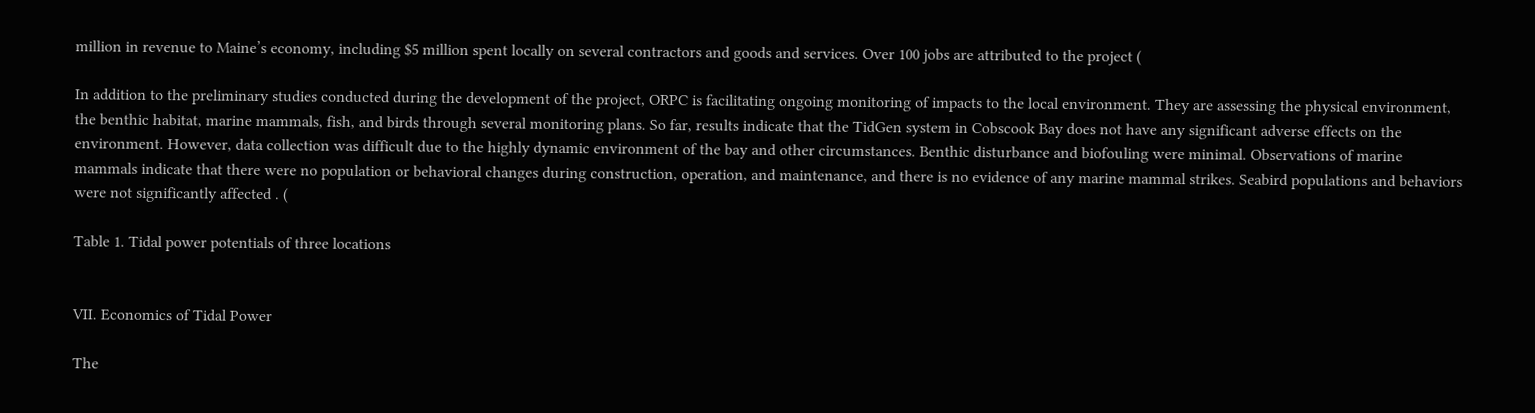million in revenue to Maine’s economy, including $5 million spent locally on several contractors and goods and services. Over 100 jobs are attributed to the project (

In addition to the preliminary studies conducted during the development of the project, ORPC is facilitating ongoing monitoring of impacts to the local environment. They are assessing the physical environment, the benthic habitat, marine mammals, fish, and birds through several monitoring plans. So far, results indicate that the TidGen system in Cobscook Bay does not have any significant adverse effects on the environment. However, data collection was difficult due to the highly dynamic environment of the bay and other circumstances. Benthic disturbance and biofouling were minimal. Observations of marine mammals indicate that there were no population or behavioral changes during construction, operation, and maintenance, and there is no evidence of any marine mammal strikes. Seabird populations and behaviors were not significantly affected . (

Table 1. Tidal power potentials of three locations


VII. Economics of Tidal Power

The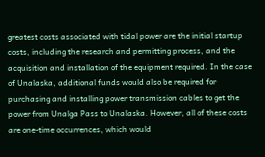greatest costs associated with tidal power are the initial startup costs, including the research and permitting process, and the acquisition and installation of the equipment required. In the case of Unalaska, additional funds would also be required for purchasing and installing power transmission cables to get the power from Unalga Pass to Unalaska. However, all of these costs are one-time occurrences, which would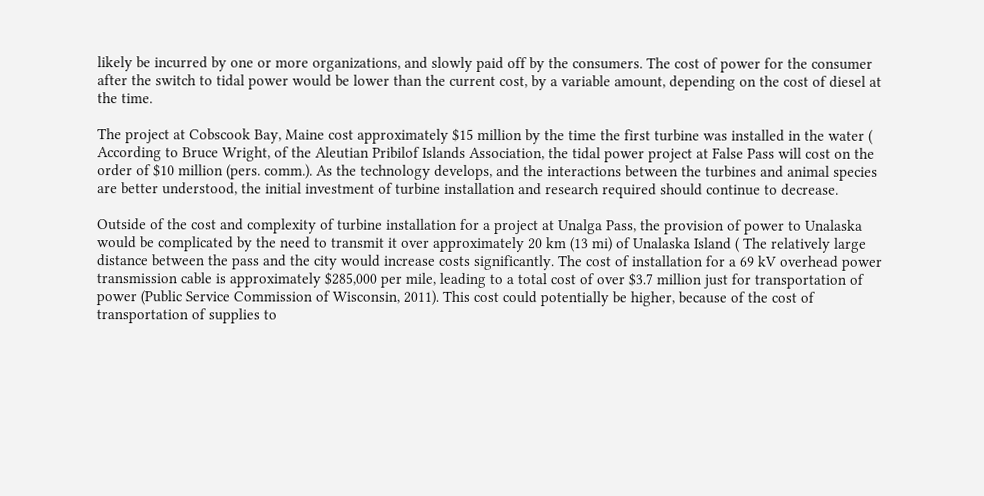likely be incurred by one or more organizations, and slowly paid off by the consumers. The cost of power for the consumer after the switch to tidal power would be lower than the current cost, by a variable amount, depending on the cost of diesel at the time.

The project at Cobscook Bay, Maine cost approximately $15 million by the time the first turbine was installed in the water ( According to Bruce Wright, of the Aleutian Pribilof Islands Association, the tidal power project at False Pass will cost on the order of $10 million (pers. comm.). As the technology develops, and the interactions between the turbines and animal species are better understood, the initial investment of turbine installation and research required should continue to decrease.

Outside of the cost and complexity of turbine installation for a project at Unalga Pass, the provision of power to Unalaska would be complicated by the need to transmit it over approximately 20 km (13 mi) of Unalaska Island ( The relatively large distance between the pass and the city would increase costs significantly. The cost of installation for a 69 kV overhead power transmission cable is approximately $285,000 per mile, leading to a total cost of over $3.7 million just for transportation of power (Public Service Commission of Wisconsin, 2011). This cost could potentially be higher, because of the cost of transportation of supplies to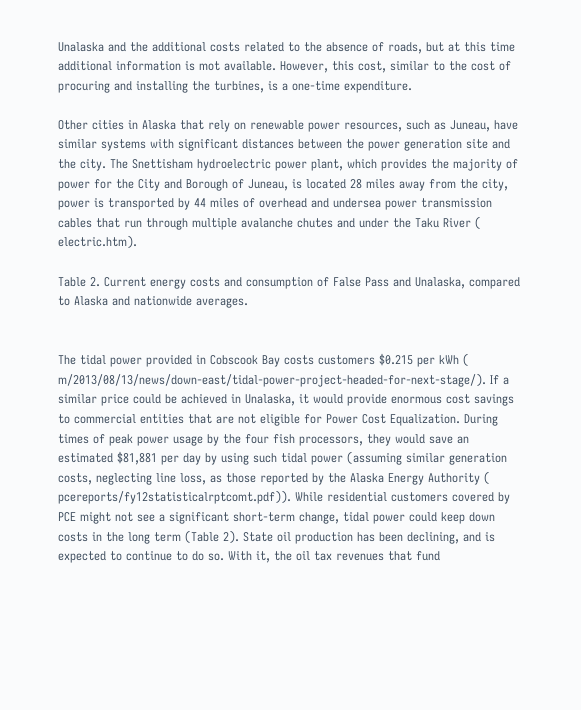Unalaska and the additional costs related to the absence of roads, but at this time additional information is mot available. However, this cost, similar to the cost of procuring and installing the turbines, is a one-time expenditure.

Other cities in Alaska that rely on renewable power resources, such as Juneau, have similar systems with significant distances between the power generation site and the city. The Snettisham hydroelectric power plant, which provides the majority of power for the City and Borough of Juneau, is located 28 miles away from the city, power is transported by 44 miles of overhead and undersea power transmission cables that run through multiple avalanche chutes and under the Taku River ( electric.htm).

Table 2. Current energy costs and consumption of False Pass and Unalaska, compared to Alaska and nationwide averages.


The tidal power provided in Cobscook Bay costs customers $0.215 per kWh ( m/2013/08/13/news/down-east/tidal-power-project-headed-for-next-stage/). If a similar price could be achieved in Unalaska, it would provide enormous cost savings to commercial entities that are not eligible for Power Cost Equalization. During times of peak power usage by the four fish processors, they would save an estimated $81,881 per day by using such tidal power (assuming similar generation costs, neglecting line loss, as those reported by the Alaska Energy Authority ( pcereports/fy12statisticalrptcomt.pdf)). While residential customers covered by PCE might not see a significant short-term change, tidal power could keep down costs in the long term (Table 2). State oil production has been declining, and is expected to continue to do so. With it, the oil tax revenues that fund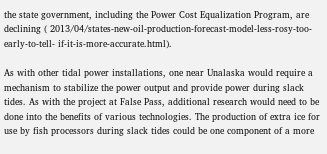the state government, including the Power Cost Equalization Program, are declining ( 2013/04/states-new-oil-production-forecast-model-less-rosy-too-early-to-tell- if-it-is-more-accurate.html).

As with other tidal power installations, one near Unalaska would require a mechanism to stabilize the power output and provide power during slack tides. As with the project at False Pass, additional research would need to be done into the benefits of various technologies. The production of extra ice for use by fish processors during slack tides could be one component of a more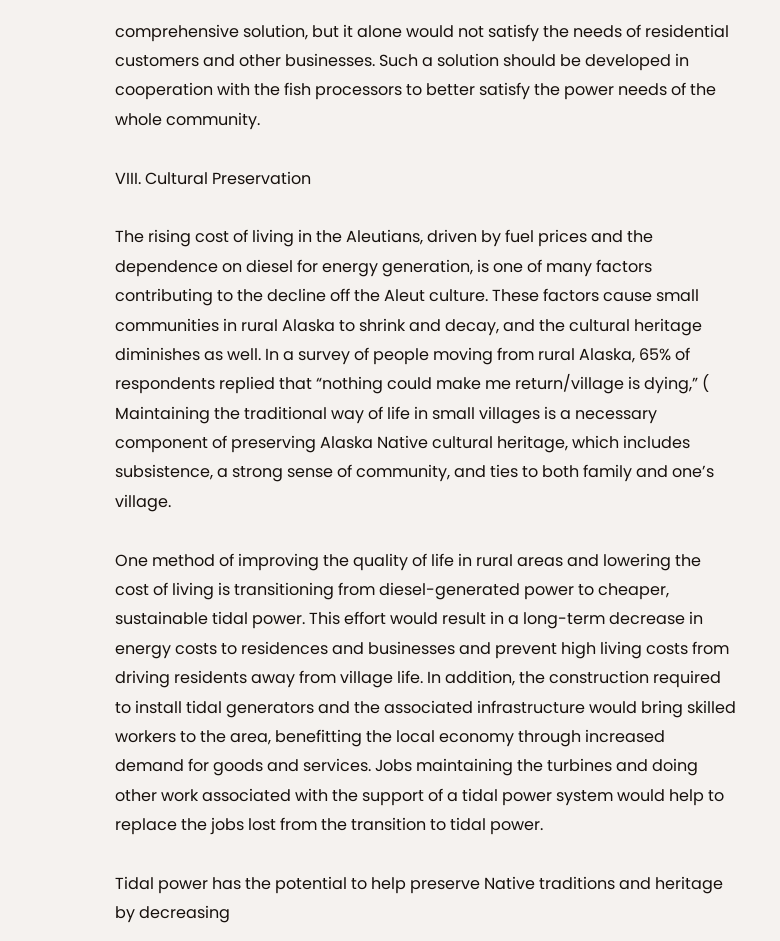comprehensive solution, but it alone would not satisfy the needs of residential customers and other businesses. Such a solution should be developed in cooperation with the fish processors to better satisfy the power needs of the whole community.

VIII. Cultural Preservation

The rising cost of living in the Aleutians, driven by fuel prices and the dependence on diesel for energy generation, is one of many factors contributing to the decline off the Aleut culture. These factors cause small communities in rural Alaska to shrink and decay, and the cultural heritage diminishes as well. In a survey of people moving from rural Alaska, 65% of respondents replied that “nothing could make me return/village is dying,” ( Maintaining the traditional way of life in small villages is a necessary component of preserving Alaska Native cultural heritage, which includes subsistence, a strong sense of community, and ties to both family and one’s village.

One method of improving the quality of life in rural areas and lowering the cost of living is transitioning from diesel-generated power to cheaper, sustainable tidal power. This effort would result in a long-term decrease in energy costs to residences and businesses and prevent high living costs from driving residents away from village life. In addition, the construction required to install tidal generators and the associated infrastructure would bring skilled workers to the area, benefitting the local economy through increased demand for goods and services. Jobs maintaining the turbines and doing other work associated with the support of a tidal power system would help to replace the jobs lost from the transition to tidal power.

Tidal power has the potential to help preserve Native traditions and heritage by decreasing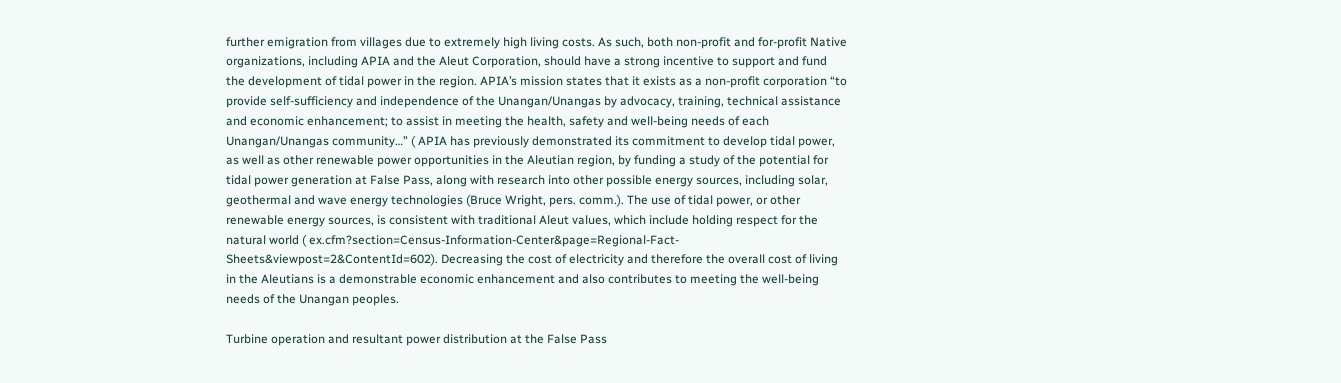further emigration from villages due to extremely high living costs. As such, both non-profit and for-profit Native organizations, including APIA and the Aleut Corporation, should have a strong incentive to support and fund the development of tidal power in the region. APIA’s mission states that it exists as a non-profit corporation “to provide self-sufficiency and independence of the Unangan/Unangas by advocacy, training, technical assistance and economic enhancement; to assist in meeting the health, safety and well-being needs of each Unangan/Unangas community…” ( APIA has previously demonstrated its commitment to develop tidal power, as well as other renewable power opportunities in the Aleutian region, by funding a study of the potential for tidal power generation at False Pass, along with research into other possible energy sources, including solar, geothermal and wave energy technologies (Bruce Wright, pers. comm.). The use of tidal power, or other renewable energy sources, is consistent with traditional Aleut values, which include holding respect for the natural world ( ex.cfm?section=Census-Information-Center&page=Regional-Fact-Sheets&viewpost=2&ContentId=602). Decreasing the cost of electricity and therefore the overall cost of living in the Aleutians is a demonstrable economic enhancement and also contributes to meeting the well-being needs of the Unangan peoples.

Turbine operation and resultant power distribution at the False Pass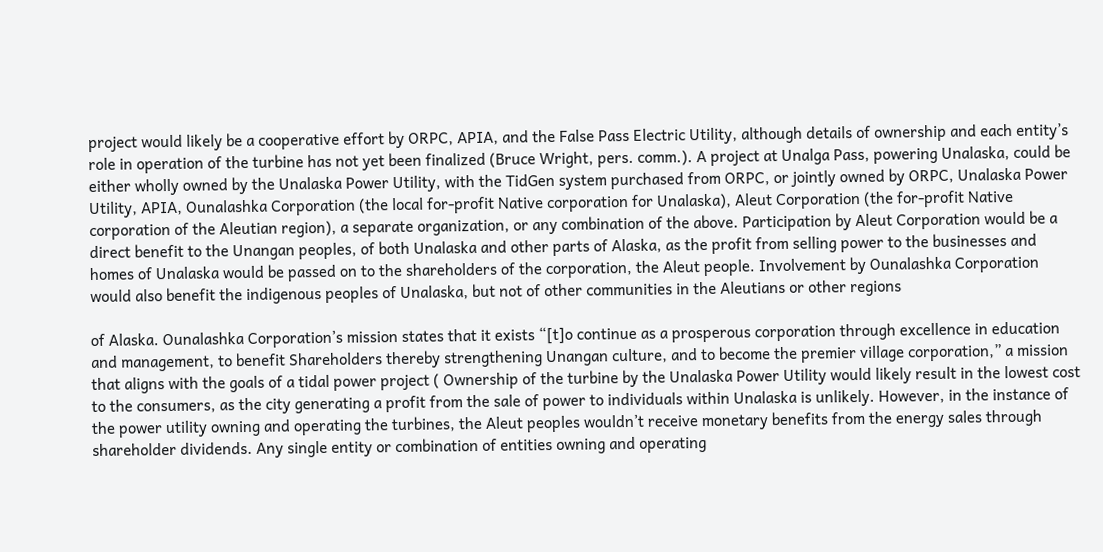project would likely be a cooperative effort by ORPC, APIA, and the False Pass Electric Utility, although details of ownership and each entity’s role in operation of the turbine has not yet been finalized (Bruce Wright, pers. comm.). A project at Unalga Pass, powering Unalaska, could be either wholly owned by the Unalaska Power Utility, with the TidGen system purchased from ORPC, or jointly owned by ORPC, Unalaska Power Utility, APIA, Ounalashka Corporation (the local for-profit Native corporation for Unalaska), Aleut Corporation (the for-profit Native corporation of the Aleutian region), a separate organization, or any combination of the above. Participation by Aleut Corporation would be a direct benefit to the Unangan peoples, of both Unalaska and other parts of Alaska, as the profit from selling power to the businesses and homes of Unalaska would be passed on to the shareholders of the corporation, the Aleut people. Involvement by Ounalashka Corporation would also benefit the indigenous peoples of Unalaska, but not of other communities in the Aleutians or other regions

of Alaska. Ounalashka Corporation’s mission states that it exists “[t]o continue as a prosperous corporation through excellence in education and management, to benefit Shareholders thereby strengthening Unangan culture, and to become the premier village corporation,” a mission that aligns with the goals of a tidal power project ( Ownership of the turbine by the Unalaska Power Utility would likely result in the lowest cost to the consumers, as the city generating a profit from the sale of power to individuals within Unalaska is unlikely. However, in the instance of the power utility owning and operating the turbines, the Aleut peoples wouldn’t receive monetary benefits from the energy sales through shareholder dividends. Any single entity or combination of entities owning and operating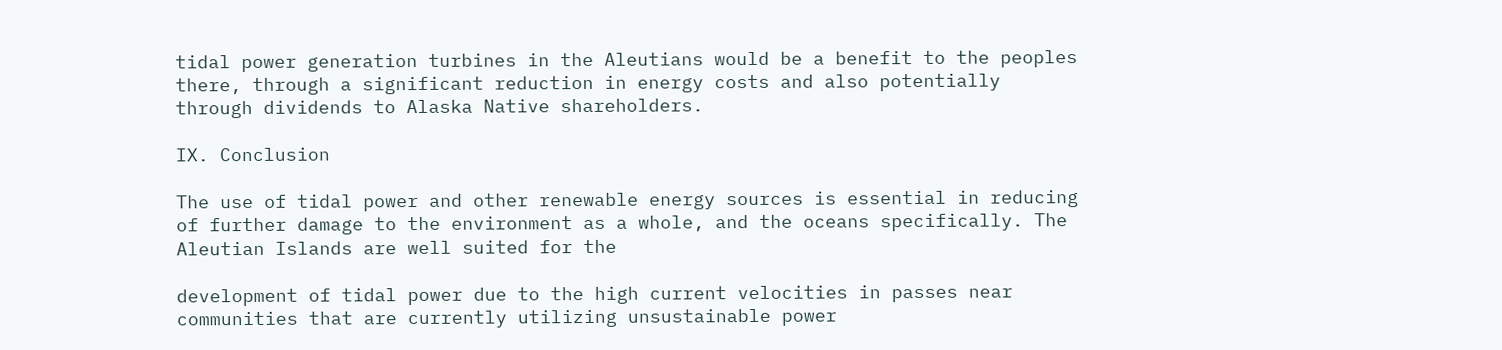tidal power generation turbines in the Aleutians would be a benefit to the peoples there, through a significant reduction in energy costs and also potentially through dividends to Alaska Native shareholders.

IX. Conclusion

The use of tidal power and other renewable energy sources is essential in reducing of further damage to the environment as a whole, and the oceans specifically. The Aleutian Islands are well suited for the

development of tidal power due to the high current velocities in passes near communities that are currently utilizing unsustainable power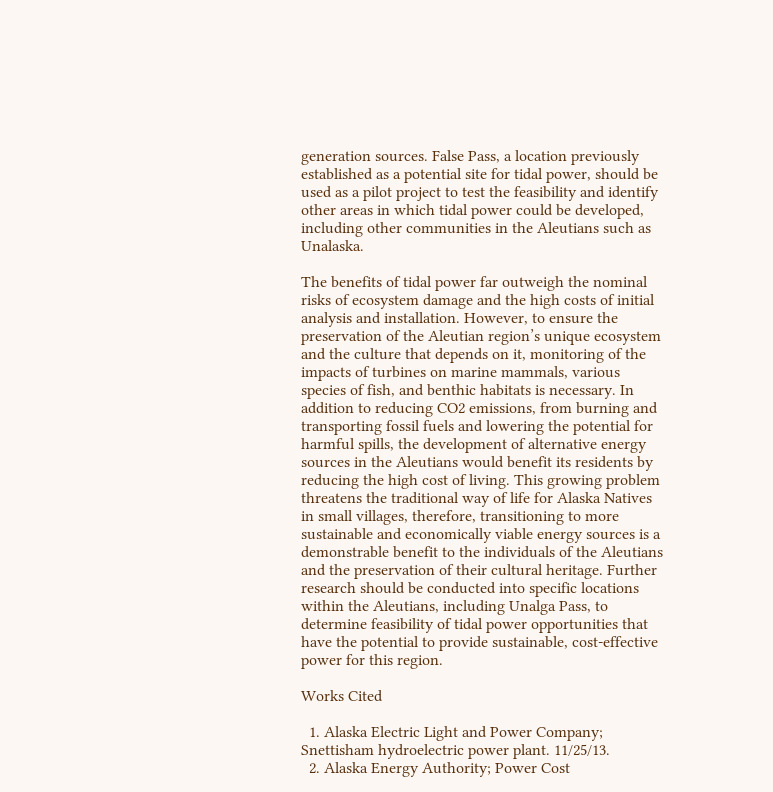generation sources. False Pass, a location previously established as a potential site for tidal power, should be used as a pilot project to test the feasibility and identify other areas in which tidal power could be developed, including other communities in the Aleutians such as Unalaska.

The benefits of tidal power far outweigh the nominal risks of ecosystem damage and the high costs of initial analysis and installation. However, to ensure the preservation of the Aleutian region’s unique ecosystem and the culture that depends on it, monitoring of the impacts of turbines on marine mammals, various species of fish, and benthic habitats is necessary. In addition to reducing CO2 emissions, from burning and transporting fossil fuels and lowering the potential for harmful spills, the development of alternative energy sources in the Aleutians would benefit its residents by reducing the high cost of living. This growing problem threatens the traditional way of life for Alaska Natives in small villages, therefore, transitioning to more sustainable and economically viable energy sources is a demonstrable benefit to the individuals of the Aleutians and the preservation of their cultural heritage. Further research should be conducted into specific locations within the Aleutians, including Unalga Pass, to determine feasibility of tidal power opportunities that have the potential to provide sustainable, cost-effective power for this region.

Works Cited

  1. Alaska Electric Light and Power Company; Snettisham hydroelectric power plant. 11/25/13.
  2. Alaska Energy Authority; Power Cost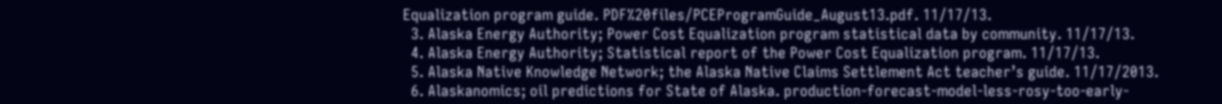Equalization program guide. PDF%20files/PCEProgramGuide_August13.pdf. 11/17/13.
  3. Alaska Energy Authority; Power Cost Equalization program statistical data by community. 11/17/13.
  4. Alaska Energy Authority; Statistical report of the Power Cost Equalization program. 11/17/13.
  5. Alaska Native Knowledge Network; the Alaska Native Claims Settlement Act teacher’s guide. 11/17/2013.
  6. Alaskanomics; oil predictions for State of Alaska. production-forecast-model-less-rosy-too-early-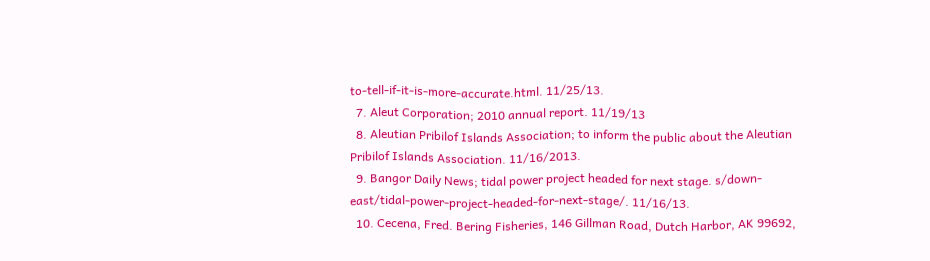to-tell-if-it-is-more-accurate.html. 11/25/13.
  7. Aleut Corporation; 2010 annual report. 11/19/13
  8. Aleutian Pribilof Islands Association; to inform the public about the Aleutian Pribilof Islands Association. 11/16/2013.
  9. Bangor Daily News; tidal power project headed for next stage. s/down-east/tidal-power-project-headed-for-next-stage/. 11/16/13.
  10. Cecena, Fred. Bering Fisheries, 146 Gillman Road, Dutch Harbor, AK 99692,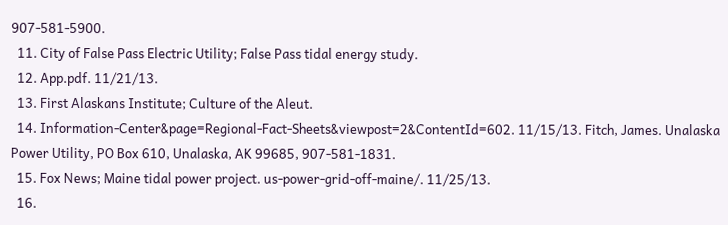907-581-5900.
  11. City of False Pass Electric Utility; False Pass tidal energy study.
  12. App.pdf. 11/21/13.
  13. First Alaskans Institute; Culture of the Aleut.
  14. Information-Center&page=Regional-Fact-Sheets&viewpost=2&ContentId=602. 11/15/13. Fitch, James. Unalaska Power Utility, PO Box 610, Unalaska, AK 99685, 907-581-1831.
  15. Fox News; Maine tidal power project. us-power-grid-off-maine/. 11/25/13.
  16.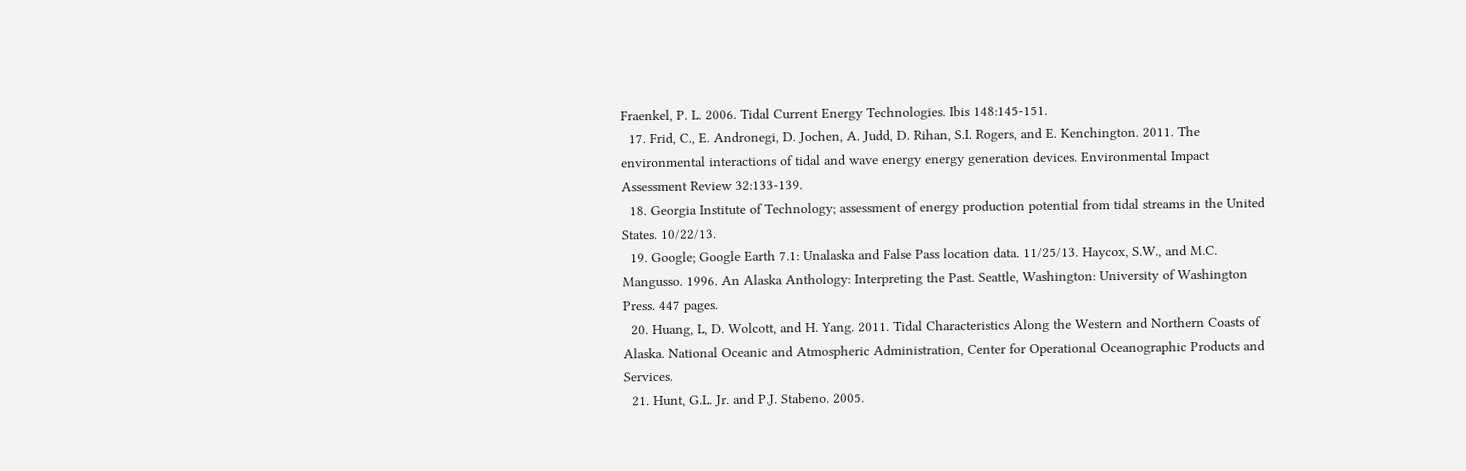Fraenkel, P. L. 2006. Tidal Current Energy Technologies. Ibis 148:145-151.
  17. Frid, C., E. Andronegi, D. Jochen, A. Judd, D. Rihan, S.I. Rogers, and E. Kenchington. 2011. The environmental interactions of tidal and wave energy energy generation devices. Environmental Impact Assessment Review 32:133-139.
  18. Georgia Institute of Technology; assessment of energy production potential from tidal streams in the United States. 10/22/13.
  19. Google; Google Earth 7.1: Unalaska and False Pass location data. 11/25/13. Haycox, S.W., and M.C. Mangusso. 1996. An Alaska Anthology: Interpreting the Past. Seattle, Washington: University of Washington Press. 447 pages.
  20. Huang, L, D. Wolcott, and H. Yang. 2011. Tidal Characteristics Along the Western and Northern Coasts of Alaska. National Oceanic and Atmospheric Administration, Center for Operational Oceanographic Products and Services.
  21. Hunt, G.L. Jr. and P.J. Stabeno. 2005.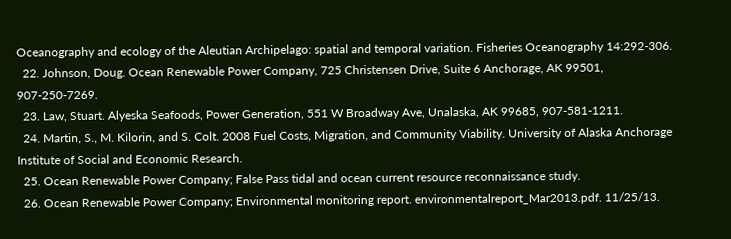Oceanography and ecology of the Aleutian Archipelago: spatial and temporal variation. Fisheries Oceanography 14:292-306.
  22. Johnson, Doug. Ocean Renewable Power Company, 725 Christensen Drive, Suite 6 Anchorage, AK 99501, 907-250-7269.
  23. Law, Stuart. Alyeska Seafoods, Power Generation, 551 W Broadway Ave, Unalaska, AK 99685, 907-581-1211.
  24. Martin, S., M. Kilorin, and S. Colt. 2008 Fuel Costs, Migration, and Community Viability. University of Alaska Anchorage Institute of Social and Economic Research.
  25. Ocean Renewable Power Company; False Pass tidal and ocean current resource reconnaissance study.
  26. Ocean Renewable Power Company; Environmental monitoring report. environmentalreport_Mar2013.pdf. 11/25/13.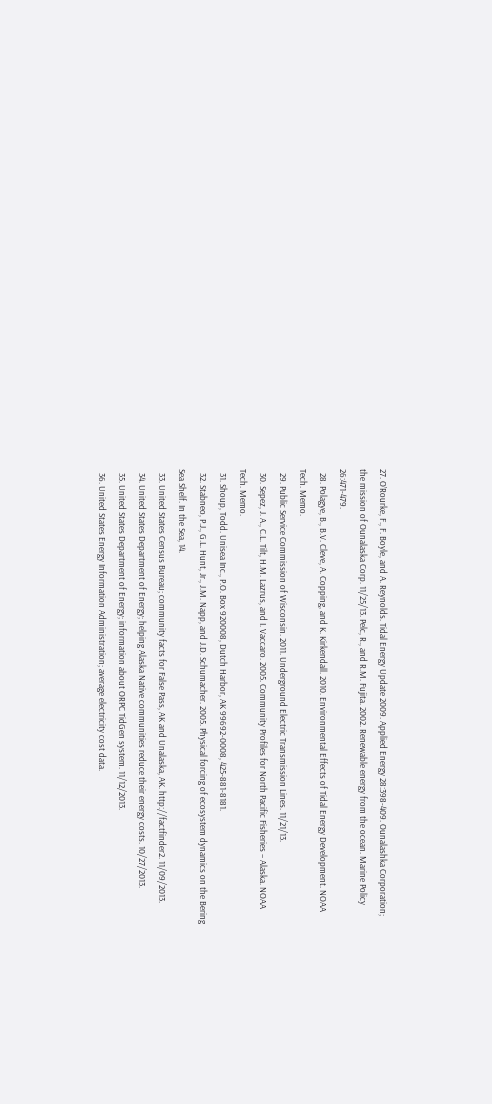27. O’Rourke, F., F. Boyle, and A. Reynolds. Tidal Energy Update 2009. Applied Energy 28:398-409. Ounalashka Corporation; the mission of Ounalaska Corp. 11/25/13. Pelc, R., and R.M. Fujita. 2002. Renewable energy from the ocean. Marine Policy 26:471-479.
  28. Polagye, B., B.V. Cleve, A. Copping, and K. Kirkendall. 2010. Environmental Effects of Tidal Energy Development. NOAA Tech. Memo.
  29. Public Service Commission of Wisconsin. 2011. Underground Electric Transmission Lines. 11/21/13.
  30. Sepez, J. A., C.L. Tilt, H.M. Lazrus, and I. Vaccaro. 2005. Community Profiles for North Pacific Fisheries – Alaska. NOAA Tech. Memo.
  31. Shoup, Todd. Unisea Inc., P.O. Box 920008, Dutch Harbor, AK 99692-0008, 425-881-8181.
  32. Stabneo, P.J., G.L. Hunt, Jr., J.M. Napp, and J.D. Schumacher. 2005. Physical forcing of ecosystem dynamics on the Bering Sea Shelf. In the Sea, 14.
  33. United States Census Bureau; community facts for False Pass, AK and Unalaska, AK. http://factfinder2. 11/09/2013.
  34. United States Department of Energy; helping Alaska Native communities reduce their energy costs. 10/27/2013.
  35. United States Department of Energy; information about ORPC TidGen system. 11/12/2013.
  36. United States Energy Information Administration; average electricity cost data.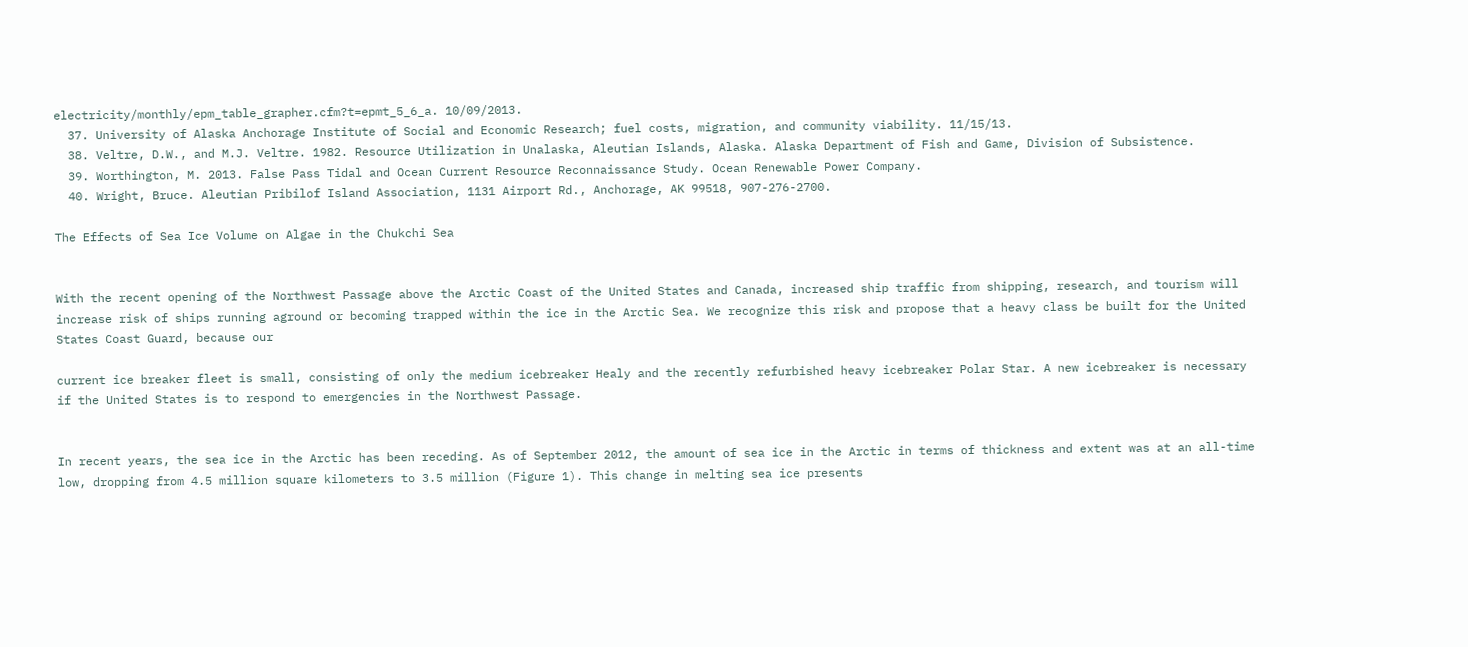electricity/monthly/epm_table_grapher.cfm?t=epmt_5_6_a. 10/09/2013.
  37. University of Alaska Anchorage Institute of Social and Economic Research; fuel costs, migration, and community viability. 11/15/13.
  38. Veltre, D.W., and M.J. Veltre. 1982. Resource Utilization in Unalaska, Aleutian Islands, Alaska. Alaska Department of Fish and Game, Division of Subsistence.
  39. Worthington, M. 2013. False Pass Tidal and Ocean Current Resource Reconnaissance Study. Ocean Renewable Power Company.
  40. Wright, Bruce. Aleutian Pribilof Island Association, 1131 Airport Rd., Anchorage, AK 99518, 907-276-2700.

The Effects of Sea Ice Volume on Algae in the Chukchi Sea


With the recent opening of the Northwest Passage above the Arctic Coast of the United States and Canada, increased ship traffic from shipping, research, and tourism will increase risk of ships running aground or becoming trapped within the ice in the Arctic Sea. We recognize this risk and propose that a heavy class be built for the United States Coast Guard, because our

current ice breaker fleet is small, consisting of only the medium icebreaker Healy and the recently refurbished heavy icebreaker Polar Star. A new icebreaker is necessary if the United States is to respond to emergencies in the Northwest Passage.


In recent years, the sea ice in the Arctic has been receding. As of September 2012, the amount of sea ice in the Arctic in terms of thickness and extent was at an all-time low, dropping from 4.5 million square kilometers to 3.5 million (Figure 1). This change in melting sea ice presents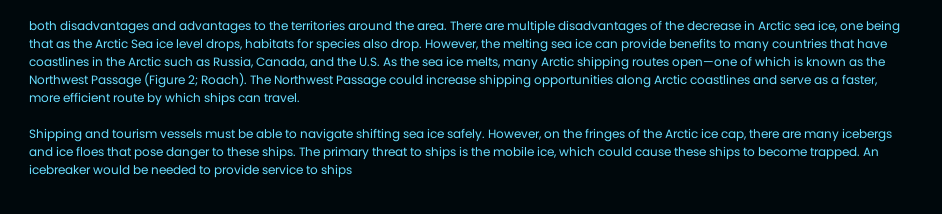both disadvantages and advantages to the territories around the area. There are multiple disadvantages of the decrease in Arctic sea ice, one being that as the Arctic Sea ice level drops, habitats for species also drop. However, the melting sea ice can provide benefits to many countries that have coastlines in the Arctic such as Russia, Canada, and the U.S. As the sea ice melts, many Arctic shipping routes open—one of which is known as the Northwest Passage (Figure 2; Roach). The Northwest Passage could increase shipping opportunities along Arctic coastlines and serve as a faster, more efficient route by which ships can travel.

Shipping and tourism vessels must be able to navigate shifting sea ice safely. However, on the fringes of the Arctic ice cap, there are many icebergs and ice floes that pose danger to these ships. The primary threat to ships is the mobile ice, which could cause these ships to become trapped. An icebreaker would be needed to provide service to ships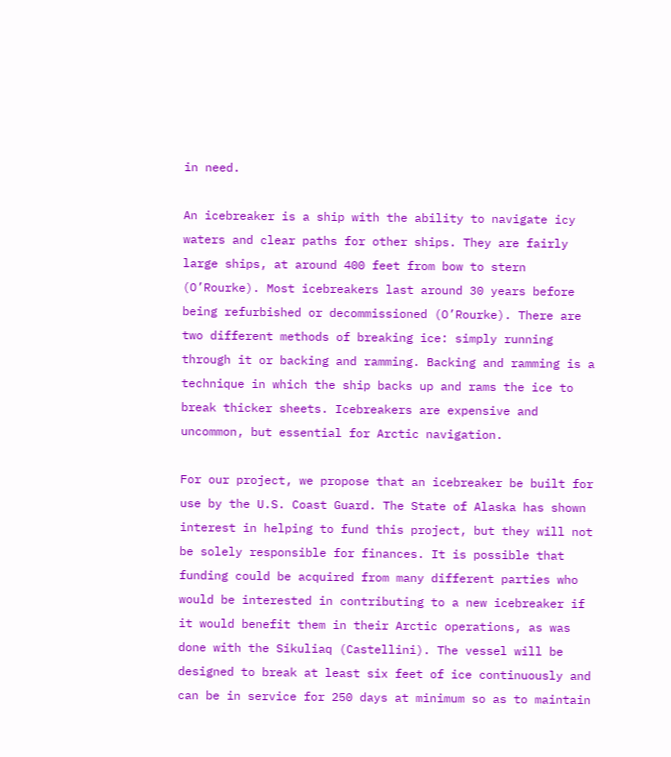in need.

An icebreaker is a ship with the ability to navigate icy waters and clear paths for other ships. They are fairly large ships, at around 400 feet from bow to stern (O’Rourke). Most icebreakers last around 30 years before being refurbished or decommissioned (O’Rourke). There are two different methods of breaking ice: simply running through it or backing and ramming. Backing and ramming is a technique in which the ship backs up and rams the ice to break thicker sheets. Icebreakers are expensive and uncommon, but essential for Arctic navigation.

For our project, we propose that an icebreaker be built for use by the U.S. Coast Guard. The State of Alaska has shown interest in helping to fund this project, but they will not be solely responsible for finances. It is possible that funding could be acquired from many different parties who would be interested in contributing to a new icebreaker if it would benefit them in their Arctic operations, as was done with the Sikuliaq (Castellini). The vessel will be designed to break at least six feet of ice continuously and can be in service for 250 days at minimum so as to maintain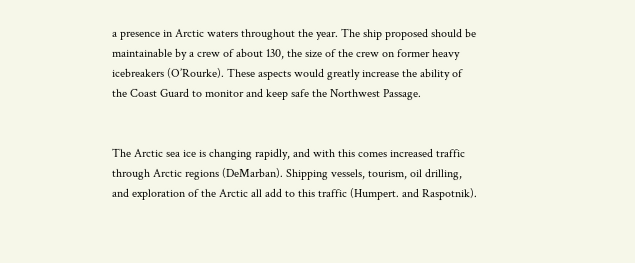a presence in Arctic waters throughout the year. The ship proposed should be maintainable by a crew of about 130, the size of the crew on former heavy icebreakers (O’Rourke). These aspects would greatly increase the ability of the Coast Guard to monitor and keep safe the Northwest Passage.


The Arctic sea ice is changing rapidly, and with this comes increased traffic through Arctic regions (DeMarban). Shipping vessels, tourism, oil drilling, and exploration of the Arctic all add to this traffic (Humpert. and Raspotnik).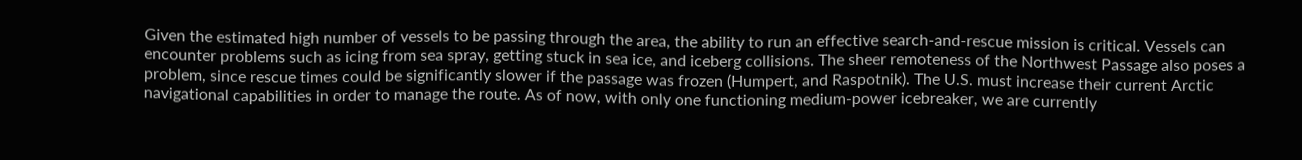Given the estimated high number of vessels to be passing through the area, the ability to run an effective search-and-rescue mission is critical. Vessels can encounter problems such as icing from sea spray, getting stuck in sea ice, and iceberg collisions. The sheer remoteness of the Northwest Passage also poses a problem, since rescue times could be significantly slower if the passage was frozen (Humpert, and Raspotnik). The U.S. must increase their current Arctic navigational capabilities in order to manage the route. As of now, with only one functioning medium-power icebreaker, we are currently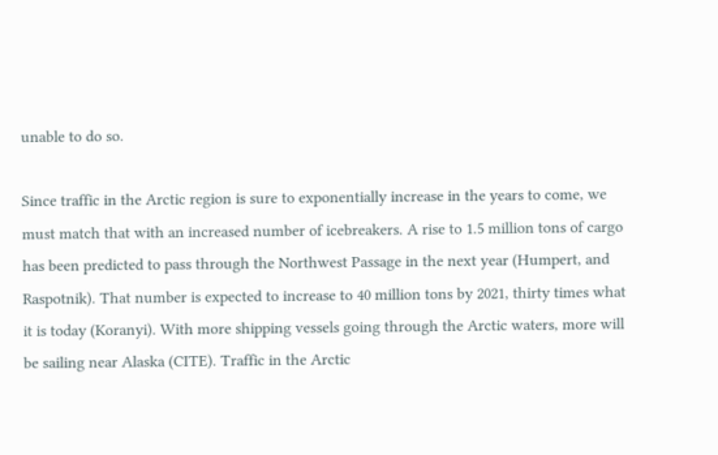unable to do so.

Since traffic in the Arctic region is sure to exponentially increase in the years to come, we must match that with an increased number of icebreakers. A rise to 1.5 million tons of cargo has been predicted to pass through the Northwest Passage in the next year (Humpert, and Raspotnik). That number is expected to increase to 40 million tons by 2021, thirty times what it is today (Koranyi). With more shipping vessels going through the Arctic waters, more will be sailing near Alaska (CITE). Traffic in the Arctic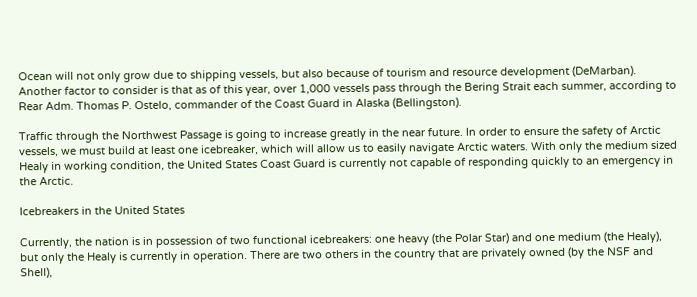Ocean will not only grow due to shipping vessels, but also because of tourism and resource development (DeMarban). Another factor to consider is that as of this year, over 1,000 vessels pass through the Bering Strait each summer, according to Rear Adm. Thomas P. Ostelo, commander of the Coast Guard in Alaska (Bellingston).

Traffic through the Northwest Passage is going to increase greatly in the near future. In order to ensure the safety of Arctic vessels, we must build at least one icebreaker, which will allow us to easily navigate Arctic waters. With only the medium sized Healy in working condition, the United States Coast Guard is currently not capable of responding quickly to an emergency in the Arctic.

Icebreakers in the United States

Currently, the nation is in possession of two functional icebreakers: one heavy (the Polar Star) and one medium (the Healy), but only the Healy is currently in operation. There are two others in the country that are privately owned (by the NSF and Shell),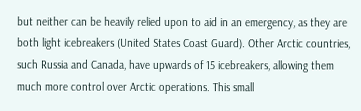but neither can be heavily relied upon to aid in an emergency, as they are both light icebreakers (United States Coast Guard). Other Arctic countries, such Russia and Canada, have upwards of 15 icebreakers, allowing them much more control over Arctic operations. This small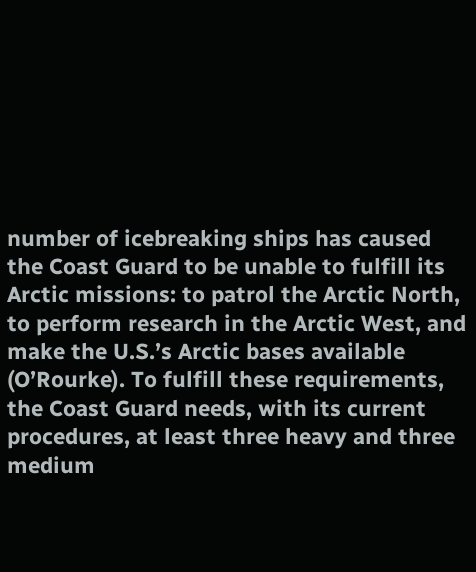number of icebreaking ships has caused the Coast Guard to be unable to fulfill its Arctic missions: to patrol the Arctic North, to perform research in the Arctic West, and make the U.S.’s Arctic bases available (O’Rourke). To fulfill these requirements, the Coast Guard needs, with its current procedures, at least three heavy and three medium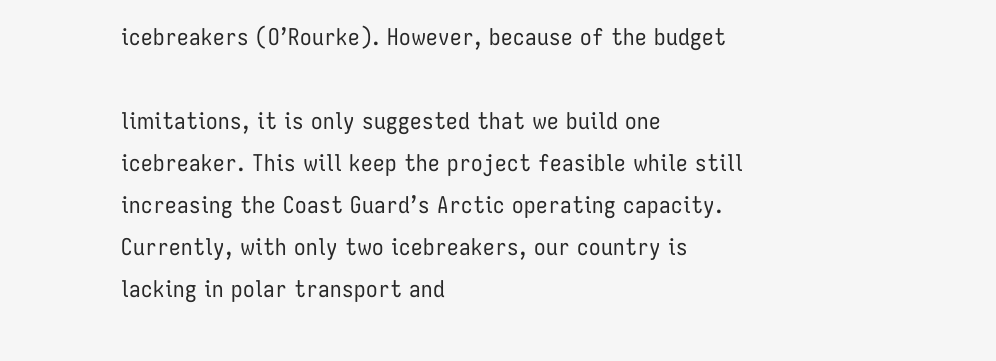icebreakers (O’Rourke). However, because of the budget

limitations, it is only suggested that we build one icebreaker. This will keep the project feasible while still increasing the Coast Guard’s Arctic operating capacity. Currently, with only two icebreakers, our country is lacking in polar transport and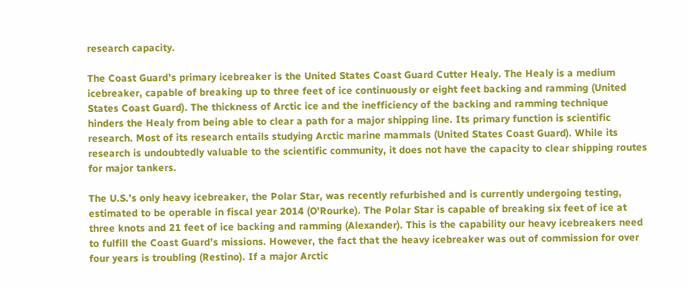research capacity.

The Coast Guard’s primary icebreaker is the United States Coast Guard Cutter Healy. The Healy is a medium icebreaker, capable of breaking up to three feet of ice continuously or eight feet backing and ramming (United States Coast Guard). The thickness of Arctic ice and the inefficiency of the backing and ramming technique hinders the Healy from being able to clear a path for a major shipping line. Its primary function is scientific research. Most of its research entails studying Arctic marine mammals (United States Coast Guard). While its research is undoubtedly valuable to the scientific community, it does not have the capacity to clear shipping routes for major tankers.

The U.S.’s only heavy icebreaker, the Polar Star, was recently refurbished and is currently undergoing testing, estimated to be operable in fiscal year 2014 (O’Rourke). The Polar Star is capable of breaking six feet of ice at three knots and 21 feet of ice backing and ramming (Alexander). This is the capability our heavy icebreakers need to fulfill the Coast Guard’s missions. However, the fact that the heavy icebreaker was out of commission for over four years is troubling (Restino). If a major Arctic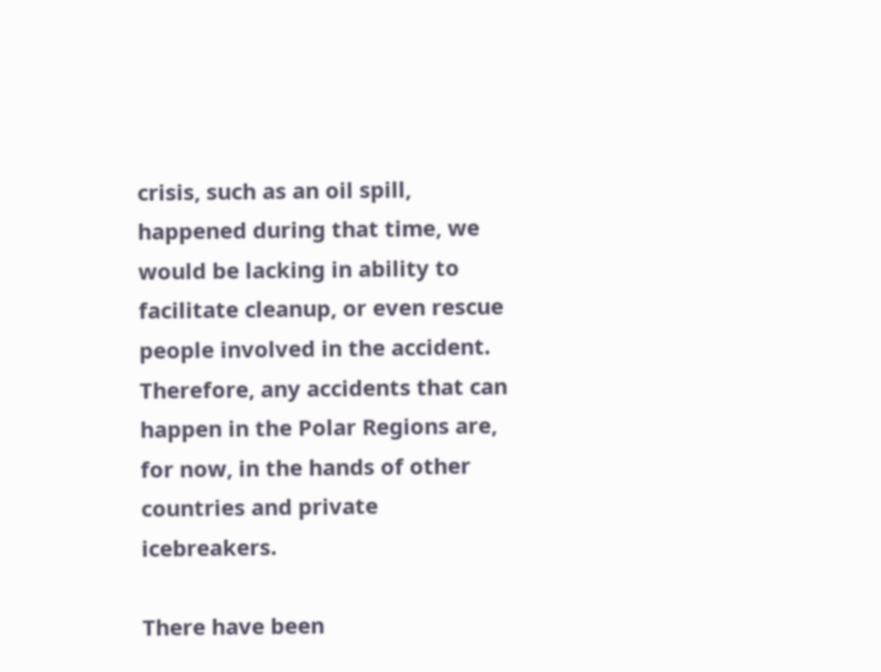crisis, such as an oil spill, happened during that time, we would be lacking in ability to facilitate cleanup, or even rescue people involved in the accident. Therefore, any accidents that can happen in the Polar Regions are, for now, in the hands of other countries and private icebreakers.

There have been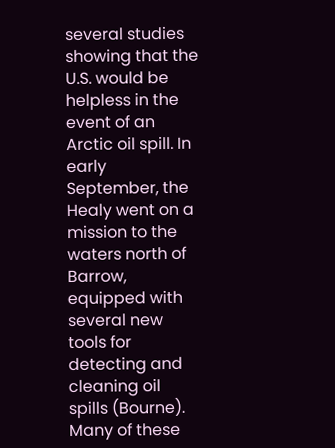several studies showing that the U.S. would be helpless in the event of an Arctic oil spill. In early September, the Healy went on a mission to the waters north of Barrow, equipped with several new tools for detecting and cleaning oil spills (Bourne). Many of these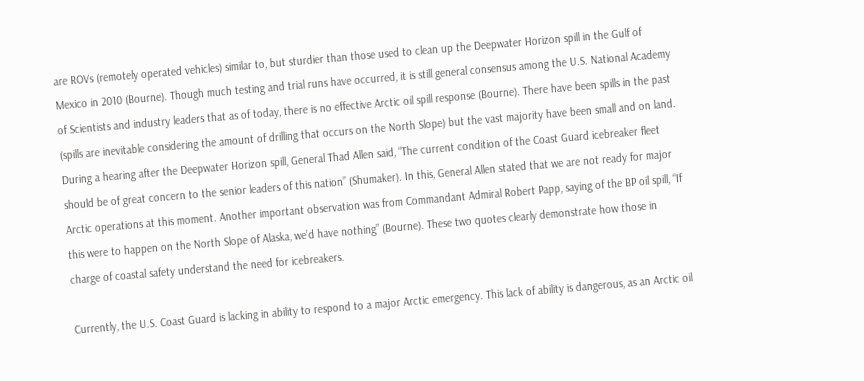are ROVs (remotely operated vehicles) similar to, but sturdier than those used to clean up the Deepwater Horizon spill in the Gulf of Mexico in 2010 (Bourne). Though much testing and trial runs have occurred, it is still general consensus among the U.S. National Academy of Scientists and industry leaders that as of today, there is no effective Arctic oil spill response (Bourne). There have been spills in the past (spills are inevitable considering the amount of drilling that occurs on the North Slope) but the vast majority have been small and on land. During a hearing after the Deepwater Horizon spill, General Thad Allen said, “The current condition of the Coast Guard icebreaker fleet should be of great concern to the senior leaders of this nation” (Shumaker). In this, General Allen stated that we are not ready for major Arctic operations at this moment. Another important observation was from Commandant Admiral Robert Papp, saying of the BP oil spill, “If this were to happen on the North Slope of Alaska, we’d have nothing” (Bourne). These two quotes clearly demonstrate how those in charge of coastal safety understand the need for icebreakers.

Currently, the U.S. Coast Guard is lacking in ability to respond to a major Arctic emergency. This lack of ability is dangerous, as an Arctic oil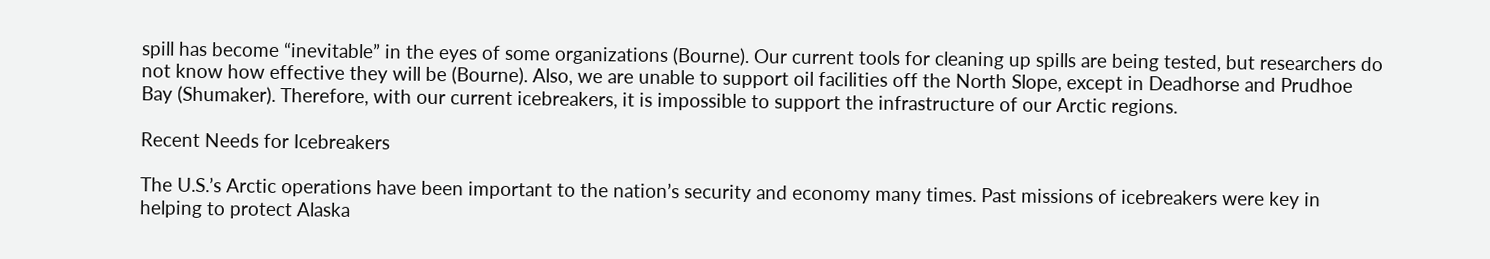spill has become “inevitable” in the eyes of some organizations (Bourne). Our current tools for cleaning up spills are being tested, but researchers do not know how effective they will be (Bourne). Also, we are unable to support oil facilities off the North Slope, except in Deadhorse and Prudhoe Bay (Shumaker). Therefore, with our current icebreakers, it is impossible to support the infrastructure of our Arctic regions.

Recent Needs for Icebreakers

The U.S.’s Arctic operations have been important to the nation’s security and economy many times. Past missions of icebreakers were key in helping to protect Alaska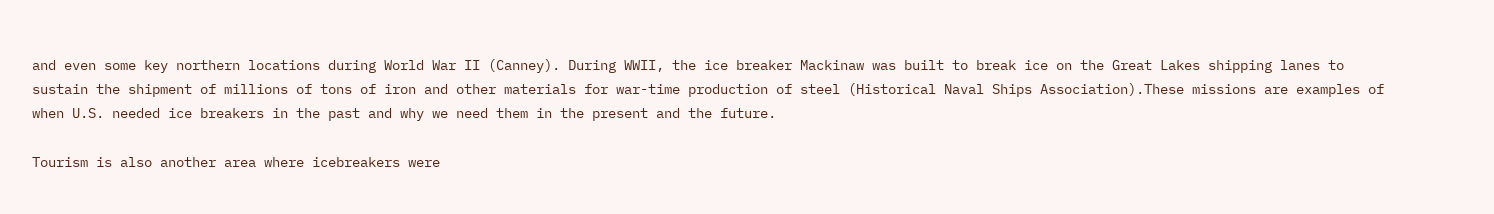and even some key northern locations during World War II (Canney). During WWII, the ice breaker Mackinaw was built to break ice on the Great Lakes shipping lanes to sustain the shipment of millions of tons of iron and other materials for war-time production of steel (Historical Naval Ships Association).These missions are examples of when U.S. needed ice breakers in the past and why we need them in the present and the future.

Tourism is also another area where icebreakers were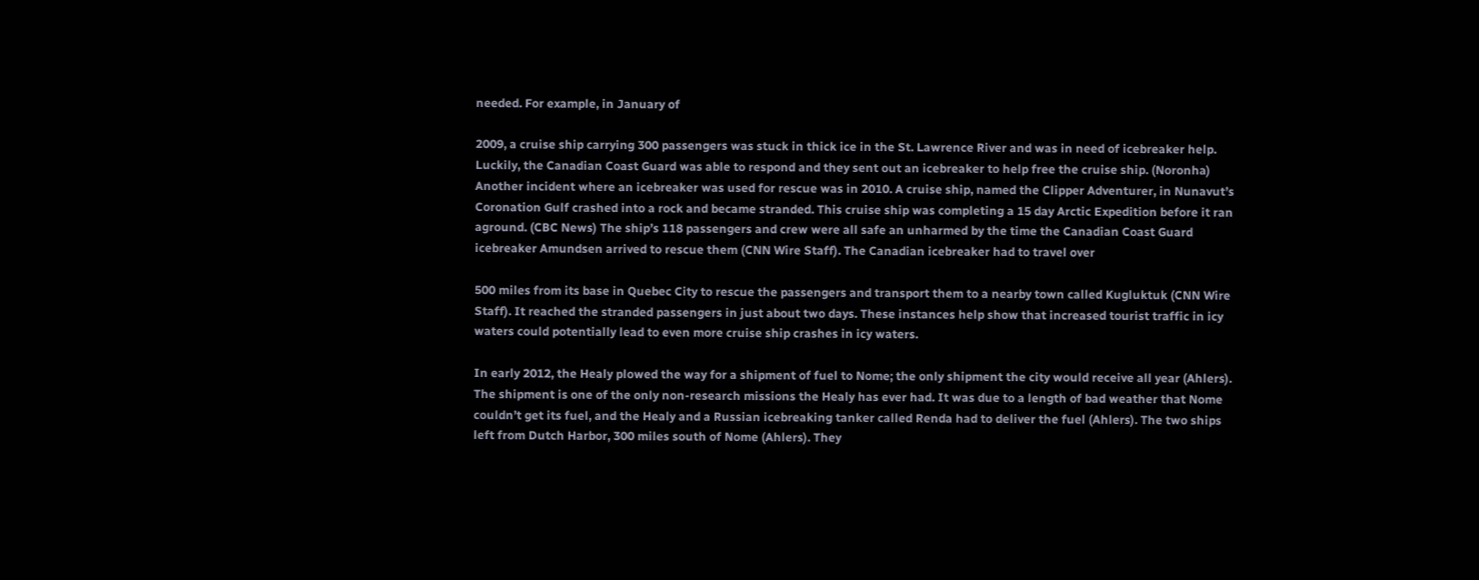needed. For example, in January of

2009, a cruise ship carrying 300 passengers was stuck in thick ice in the St. Lawrence River and was in need of icebreaker help. Luckily, the Canadian Coast Guard was able to respond and they sent out an icebreaker to help free the cruise ship. (Noronha) Another incident where an icebreaker was used for rescue was in 2010. A cruise ship, named the Clipper Adventurer, in Nunavut’s Coronation Gulf crashed into a rock and became stranded. This cruise ship was completing a 15 day Arctic Expedition before it ran aground. (CBC News) The ship’s 118 passengers and crew were all safe an unharmed by the time the Canadian Coast Guard icebreaker Amundsen arrived to rescue them (CNN Wire Staff). The Canadian icebreaker had to travel over

500 miles from its base in Quebec City to rescue the passengers and transport them to a nearby town called Kugluktuk (CNN Wire Staff). It reached the stranded passengers in just about two days. These instances help show that increased tourist traffic in icy waters could potentially lead to even more cruise ship crashes in icy waters.

In early 2012, the Healy plowed the way for a shipment of fuel to Nome; the only shipment the city would receive all year (Ahlers). The shipment is one of the only non-research missions the Healy has ever had. It was due to a length of bad weather that Nome couldn’t get its fuel, and the Healy and a Russian icebreaking tanker called Renda had to deliver the fuel (Ahlers). The two ships left from Dutch Harbor, 300 miles south of Nome (Ahlers). They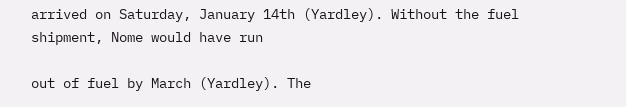arrived on Saturday, January 14th (Yardley). Without the fuel shipment, Nome would have run

out of fuel by March (Yardley). The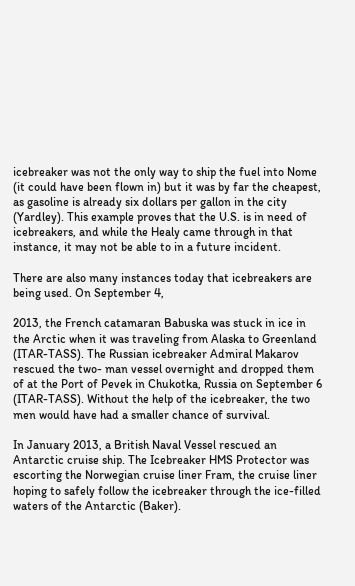icebreaker was not the only way to ship the fuel into Nome (it could have been flown in) but it was by far the cheapest, as gasoline is already six dollars per gallon in the city (Yardley). This example proves that the U.S. is in need of icebreakers, and while the Healy came through in that instance, it may not be able to in a future incident.

There are also many instances today that icebreakers are being used. On September 4,

2013, the French catamaran Babuska was stuck in ice in the Arctic when it was traveling from Alaska to Greenland (ITAR-TASS). The Russian icebreaker Admiral Makarov rescued the two- man vessel overnight and dropped them of at the Port of Pevek in Chukotka, Russia on September 6 (ITAR-TASS). Without the help of the icebreaker, the two men would have had a smaller chance of survival.

In January 2013, a British Naval Vessel rescued an Antarctic cruise ship. The Icebreaker HMS Protector was escorting the Norwegian cruise liner Fram, the cruise liner hoping to safely follow the icebreaker through the ice-filled waters of the Antarctic (Baker).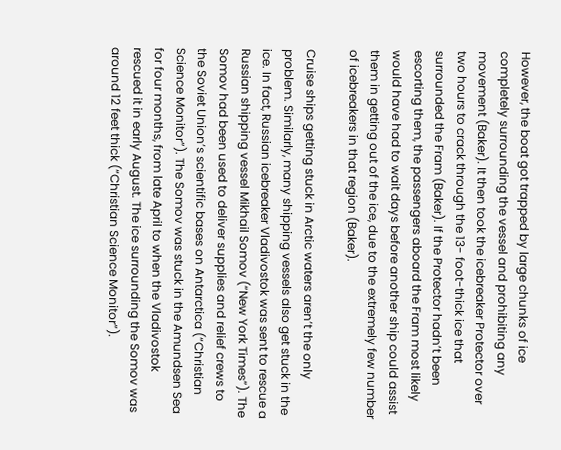However, the boat got trapped by large chunks of ice completely surrounding the vessel and prohibiting any movement (Baker). It then took the icebreaker Protector over two hours to crack through the 13- foot-thick ice that surrounded the Fram (Baker). If the Protector hadn’t been escorting them, the passengers aboard the Fram most likely would have had to wait days before another ship could assist them in getting out of the ice, due to the extremely few number of icebreakers in that region (Baker).

Cruise ships getting stuck in Arctic waters aren’t the only problem. Similarly, many shipping vessels also get stuck in the ice. In fact, Russian icebreaker Vladivostok was sent to rescue a Russian shipping vessel Mikhail Somov (“New York Times”). The Somov had been used to deliver supplies and relief crews to the Soviet Union’s scientific bases on Antarctica (“Christian Science Monitor”). The Somov was stuck in the Amundsen Sea for four months, from late April to when the Vladivostok rescued it in early August. The ice surrounding the Somov was around 12 feet thick (“Christian Science Monitor”).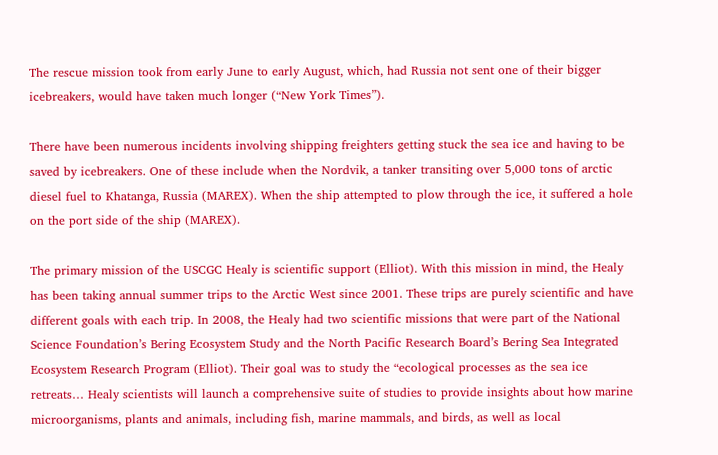The rescue mission took from early June to early August, which, had Russia not sent one of their bigger icebreakers, would have taken much longer (“New York Times”).

There have been numerous incidents involving shipping freighters getting stuck the sea ice and having to be saved by icebreakers. One of these include when the Nordvik, a tanker transiting over 5,000 tons of arctic diesel fuel to Khatanga, Russia (MAREX). When the ship attempted to plow through the ice, it suffered a hole on the port side of the ship (MAREX).

The primary mission of the USCGC Healy is scientific support (Elliot). With this mission in mind, the Healy has been taking annual summer trips to the Arctic West since 2001. These trips are purely scientific and have different goals with each trip. In 2008, the Healy had two scientific missions that were part of the National Science Foundation’s Bering Ecosystem Study and the North Pacific Research Board’s Bering Sea Integrated Ecosystem Research Program (Elliot). Their goal was to study the “ecological processes as the sea ice retreats… Healy scientists will launch a comprehensive suite of studies to provide insights about how marine microorganisms, plants and animals, including fish, marine mammals, and birds, as well as local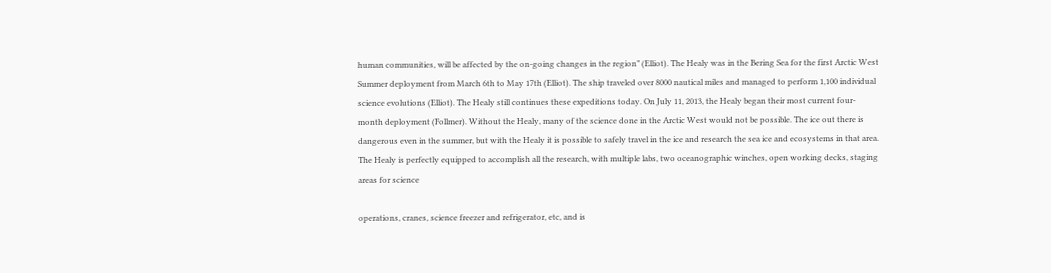human communities, will be affected by the on-going changes in the region” (Elliot). The Healy was in the Bering Sea for the first Arctic West Summer deployment from March 6th to May 17th (Elliot). The ship traveled over 8000 nautical miles and managed to perform 1,100 individual science evolutions (Elliot). The Healy still continues these expeditions today. On July 11, 2013, the Healy began their most current four-month deployment (Follmer). Without the Healy, many of the science done in the Arctic West would not be possible. The ice out there is dangerous even in the summer, but with the Healy it is possible to safely travel in the ice and research the sea ice and ecosystems in that area. The Healy is perfectly equipped to accomplish all the research, with multiple labs, two oceanographic winches, open working decks, staging areas for science

operations, cranes, science freezer and refrigerator, etc, and is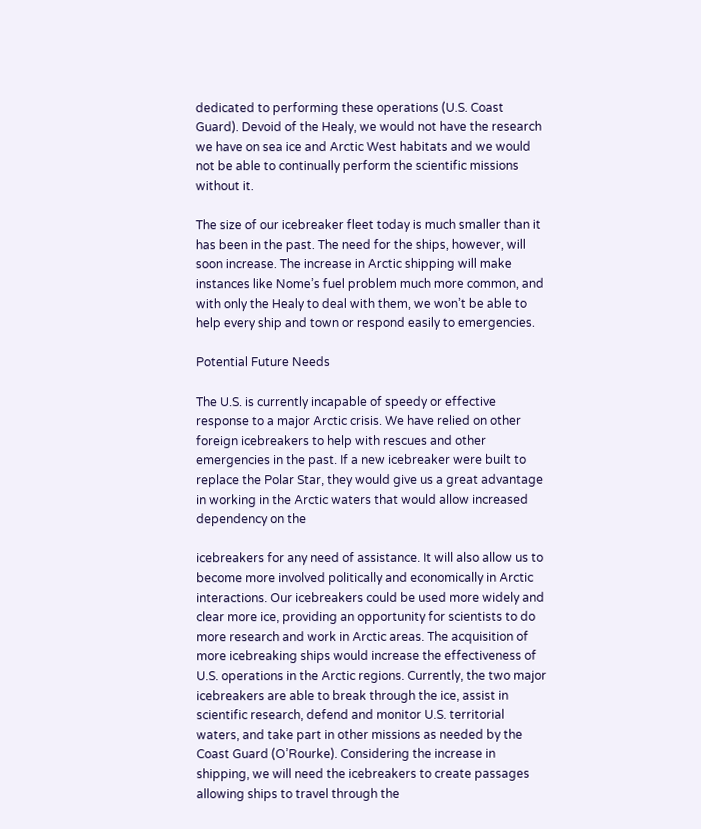dedicated to performing these operations (U.S. Coast Guard). Devoid of the Healy, we would not have the research we have on sea ice and Arctic West habitats and we would not be able to continually perform the scientific missions without it.

The size of our icebreaker fleet today is much smaller than it has been in the past. The need for the ships, however, will soon increase. The increase in Arctic shipping will make instances like Nome’s fuel problem much more common, and with only the Healy to deal with them, we won’t be able to help every ship and town or respond easily to emergencies.

Potential Future Needs

The U.S. is currently incapable of speedy or effective response to a major Arctic crisis. We have relied on other foreign icebreakers to help with rescues and other emergencies in the past. If a new icebreaker were built to replace the Polar Star, they would give us a great advantage in working in the Arctic waters that would allow increased dependency on the

icebreakers for any need of assistance. It will also allow us to become more involved politically and economically in Arctic interactions. Our icebreakers could be used more widely and clear more ice, providing an opportunity for scientists to do more research and work in Arctic areas. The acquisition of more icebreaking ships would increase the effectiveness of U.S. operations in the Arctic regions. Currently, the two major icebreakers are able to break through the ice, assist in scientific research, defend and monitor U.S. territorial waters, and take part in other missions as needed by the Coast Guard (O’Rourke). Considering the increase in shipping, we will need the icebreakers to create passages allowing ships to travel through the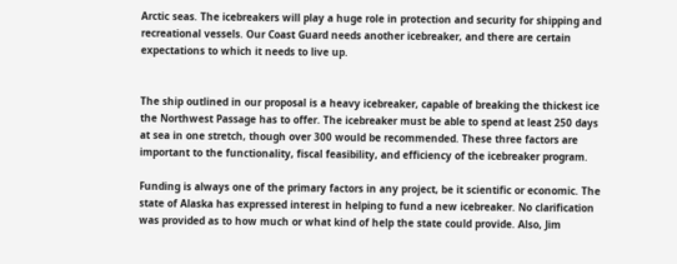Arctic seas. The icebreakers will play a huge role in protection and security for shipping and recreational vessels. Our Coast Guard needs another icebreaker, and there are certain expectations to which it needs to live up.


The ship outlined in our proposal is a heavy icebreaker, capable of breaking the thickest ice the Northwest Passage has to offer. The icebreaker must be able to spend at least 250 days at sea in one stretch, though over 300 would be recommended. These three factors are important to the functionality, fiscal feasibility, and efficiency of the icebreaker program.

Funding is always one of the primary factors in any project, be it scientific or economic. The state of Alaska has expressed interest in helping to fund a new icebreaker. No clarification was provided as to how much or what kind of help the state could provide. Also, Jim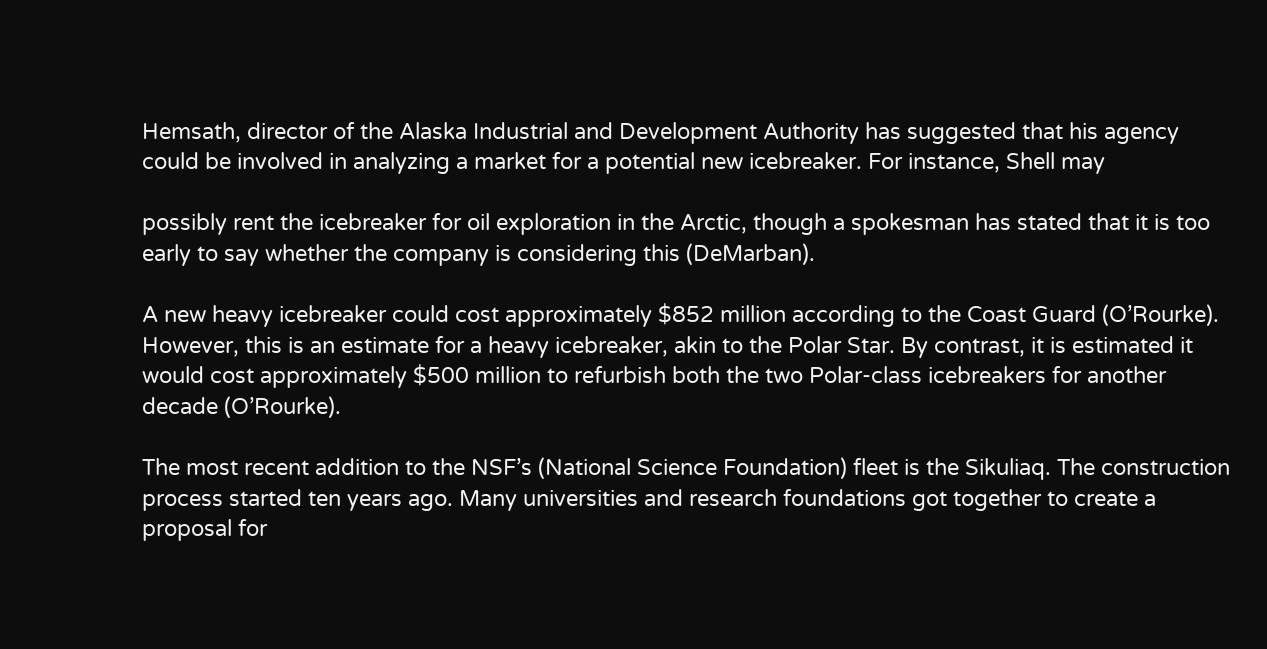Hemsath, director of the Alaska Industrial and Development Authority has suggested that his agency could be involved in analyzing a market for a potential new icebreaker. For instance, Shell may

possibly rent the icebreaker for oil exploration in the Arctic, though a spokesman has stated that it is too early to say whether the company is considering this (DeMarban).

A new heavy icebreaker could cost approximately $852 million according to the Coast Guard (O’Rourke). However, this is an estimate for a heavy icebreaker, akin to the Polar Star. By contrast, it is estimated it would cost approximately $500 million to refurbish both the two Polar-class icebreakers for another decade (O’Rourke).

The most recent addition to the NSF’s (National Science Foundation) fleet is the Sikuliaq. The construction process started ten years ago. Many universities and research foundations got together to create a proposal for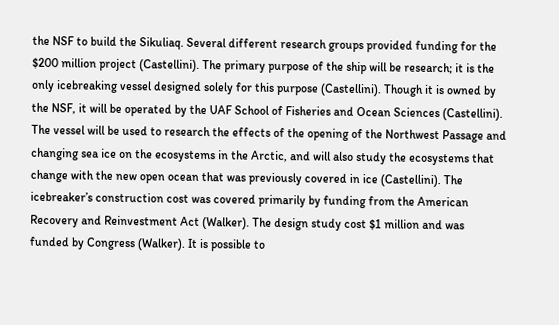the NSF to build the Sikuliaq. Several different research groups provided funding for the $200 million project (Castellini). The primary purpose of the ship will be research; it is the only icebreaking vessel designed solely for this purpose (Castellini). Though it is owned by the NSF, it will be operated by the UAF School of Fisheries and Ocean Sciences (Castellini). The vessel will be used to research the effects of the opening of the Northwest Passage and changing sea ice on the ecosystems in the Arctic, and will also study the ecosystems that change with the new open ocean that was previously covered in ice (Castellini). The icebreaker’s construction cost was covered primarily by funding from the American Recovery and Reinvestment Act (Walker). The design study cost $1 million and was funded by Congress (Walker). It is possible to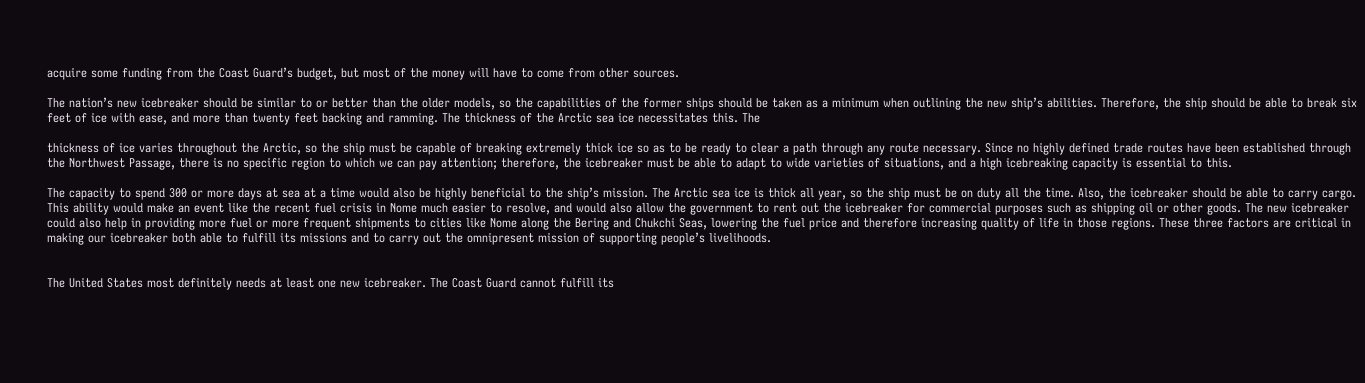acquire some funding from the Coast Guard’s budget, but most of the money will have to come from other sources.

The nation’s new icebreaker should be similar to or better than the older models, so the capabilities of the former ships should be taken as a minimum when outlining the new ship’s abilities. Therefore, the ship should be able to break six feet of ice with ease, and more than twenty feet backing and ramming. The thickness of the Arctic sea ice necessitates this. The

thickness of ice varies throughout the Arctic, so the ship must be capable of breaking extremely thick ice so as to be ready to clear a path through any route necessary. Since no highly defined trade routes have been established through the Northwest Passage, there is no specific region to which we can pay attention; therefore, the icebreaker must be able to adapt to wide varieties of situations, and a high icebreaking capacity is essential to this.

The capacity to spend 300 or more days at sea at a time would also be highly beneficial to the ship’s mission. The Arctic sea ice is thick all year, so the ship must be on duty all the time. Also, the icebreaker should be able to carry cargo. This ability would make an event like the recent fuel crisis in Nome much easier to resolve, and would also allow the government to rent out the icebreaker for commercial purposes such as shipping oil or other goods. The new icebreaker could also help in providing more fuel or more frequent shipments to cities like Nome along the Bering and Chukchi Seas, lowering the fuel price and therefore increasing quality of life in those regions. These three factors are critical in making our icebreaker both able to fulfill its missions and to carry out the omnipresent mission of supporting people’s livelihoods.


The United States most definitely needs at least one new icebreaker. The Coast Guard cannot fulfill its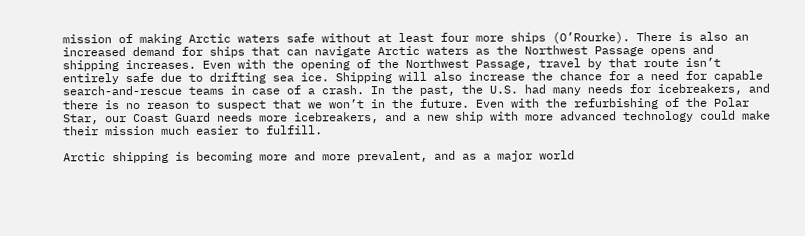mission of making Arctic waters safe without at least four more ships (O’Rourke). There is also an increased demand for ships that can navigate Arctic waters as the Northwest Passage opens and shipping increases. Even with the opening of the Northwest Passage, travel by that route isn’t entirely safe due to drifting sea ice. Shipping will also increase the chance for a need for capable search-and-rescue teams in case of a crash. In the past, the U.S. had many needs for icebreakers, and there is no reason to suspect that we won’t in the future. Even with the refurbishing of the Polar Star, our Coast Guard needs more icebreakers, and a new ship with more advanced technology could make their mission much easier to fulfill.

Arctic shipping is becoming more and more prevalent, and as a major world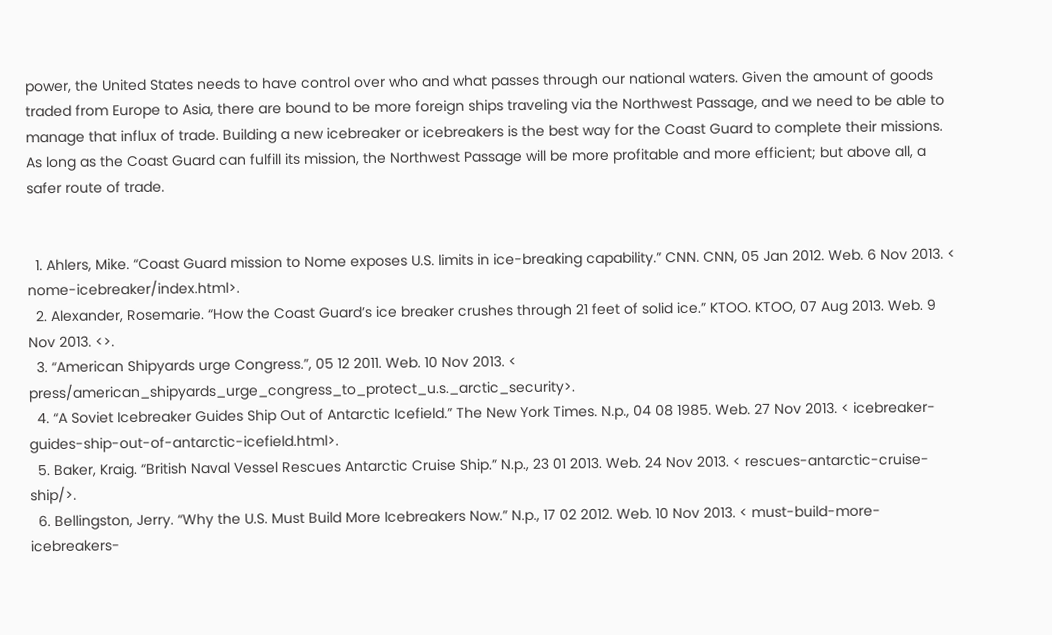power, the United States needs to have control over who and what passes through our national waters. Given the amount of goods traded from Europe to Asia, there are bound to be more foreign ships traveling via the Northwest Passage, and we need to be able to manage that influx of trade. Building a new icebreaker or icebreakers is the best way for the Coast Guard to complete their missions. As long as the Coast Guard can fulfill its mission, the Northwest Passage will be more profitable and more efficient; but above all, a safer route of trade.


  1. Ahlers, Mike. “Coast Guard mission to Nome exposes U.S. limits in ice-breaking capability.” CNN. CNN, 05 Jan 2012. Web. 6 Nov 2013. < nome-icebreaker/index.html>.
  2. Alexander, Rosemarie. “How the Coast Guard’s ice breaker crushes through 21 feet of solid ice.” KTOO. KTOO, 07 Aug 2013. Web. 9 Nov 2013. <>.
  3. “American Shipyards urge Congress.”, 05 12 2011. Web. 10 Nov 2013. < press/american_shipyards_urge_congress_to_protect_u.s._arctic_security>.
  4. “A Soviet Icebreaker Guides Ship Out of Antarctic Icefield.” The New York Times. N.p., 04 08 1985. Web. 27 Nov 2013. < icebreaker-guides-ship-out-of-antarctic-icefield.html>.
  5. Baker, Kraig. “British Naval Vessel Rescues Antarctic Cruise Ship.” N.p., 23 01 2013. Web. 24 Nov 2013. < rescues-antarctic-cruise-ship/>.
  6. Bellingston, Jerry. “Why the U.S. Must Build More Icebreakers Now.” N.p., 17 02 2012. Web. 10 Nov 2013. < must-build-more-icebreakers-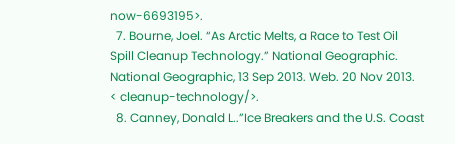now-6693195>.
  7. Bourne, Joel. “As Arctic Melts, a Race to Test Oil Spill Cleanup Technology.” National Geographic. National Geographic, 13 Sep 2013. Web. 20 Nov 2013. < cleanup-technology/>.
  8. Canney, Donald L..”Ice Breakers and the U.S. Coast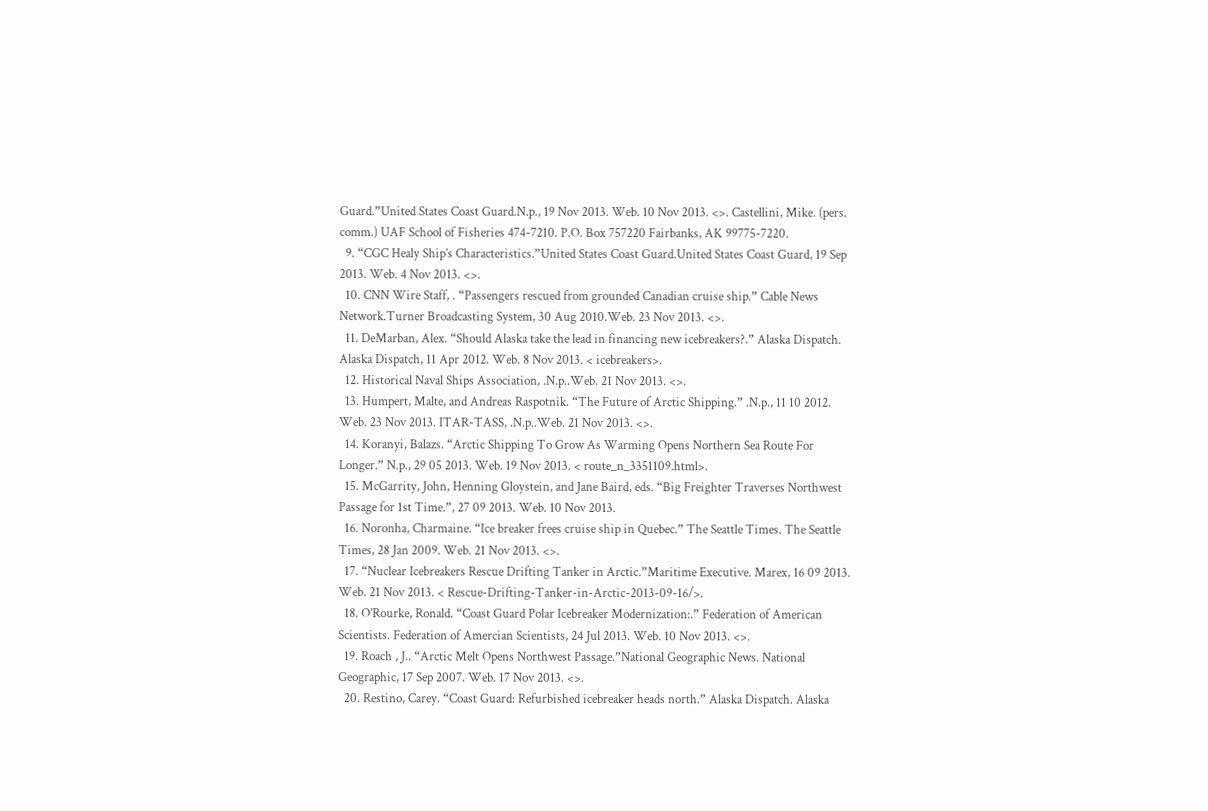Guard.”United States Coast Guard.N.p., 19 Nov 2013. Web. 10 Nov 2013. <>. Castellini, Mike. (pers. comm.) UAF School of Fisheries 474-7210. P.O. Box 757220 Fairbanks, AK 99775-7220.
  9. “CGC Healy Ship’s Characteristics.”United States Coast Guard.United States Coast Guard, 19 Sep 2013. Web. 4 Nov 2013. <>.
  10. CNN Wire Staff, . “Passengers rescued from grounded Canadian cruise ship.” Cable News Network.Turner Broadcasting System, 30 Aug 2010.Web. 23 Nov 2013. <>.
  11. DeMarban, Alex. “Should Alaska take the lead in financing new icebreakers?.” Alaska Dispatch. Alaska Dispatch, 11 Apr 2012. Web. 8 Nov 2013. < icebreakers>.
  12. Historical Naval Ships Association, .N.p..Web. 21 Nov 2013. <>.
  13. Humpert, Malte, and Andreas Raspotnik. “The Future of Arctic Shipping.” .N.p., 11 10 2012. Web. 23 Nov 2013. ITAR-TASS, .N.p..Web. 21 Nov 2013. <>.
  14. Koranyi, Balazs. “Arctic Shipping To Grow As Warming Opens Northern Sea Route For Longer.” N.p., 29 05 2013. Web. 19 Nov 2013. < route_n_3351109.html>.
  15. McGarrity, John, Henning Gloystein, and Jane Baird, eds. “Big Freighter Traverses Northwest Passage for 1st Time.”, 27 09 2013. Web. 10 Nov 2013.
  16. Noronha, Charmaine. “Ice breaker frees cruise ship in Quebec.” The Seattle Times. The Seattle Times, 28 Jan 2009. Web. 21 Nov 2013. <>.
  17. “Nuclear Icebreakers Rescue Drifting Tanker in Arctic.”Maritime Executive. Marex, 16 09 2013. Web. 21 Nov 2013. < Rescue-Drifting-Tanker-in-Arctic-2013-09-16/>.
  18. O’Rourke, Ronald. “Coast Guard Polar Icebreaker Modernization:.” Federation of American Scientists. Federation of Amercian Scientists, 24 Jul 2013. Web. 10 Nov 2013. <>.
  19. Roach , J.. “Arctic Melt Opens Northwest Passage.”National Geographic News. National Geographic, 17 Sep 2007. Web. 17 Nov 2013. <>.
  20. Restino, Carey. “Coast Guard: Refurbished icebreaker heads north.” Alaska Dispatch. Alaska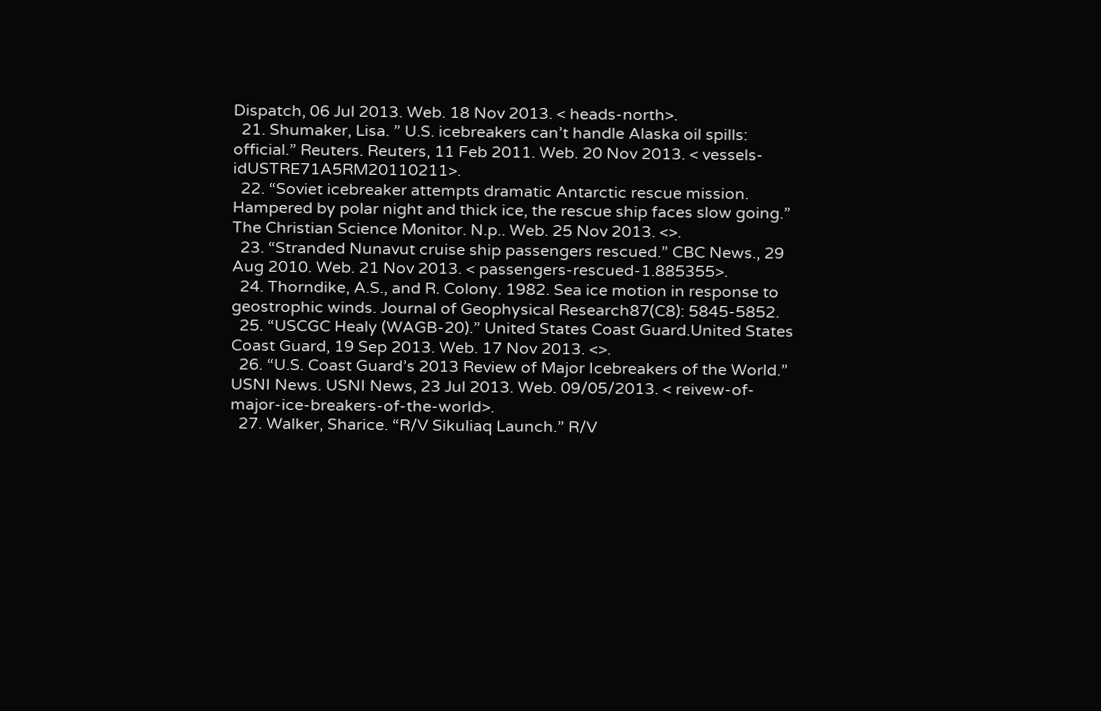Dispatch, 06 Jul 2013. Web. 18 Nov 2013. < heads-north>.
  21. Shumaker, Lisa. ” U.S. icebreakers can’t handle Alaska oil spills: official.” Reuters. Reuters, 11 Feb 2011. Web. 20 Nov 2013. < vessels-idUSTRE71A5RM20110211>.
  22. “Soviet icebreaker attempts dramatic Antarctic rescue mission. Hampered by polar night and thick ice, the rescue ship faces slow going.” The Christian Science Monitor. N.p.. Web. 25 Nov 2013. <>.
  23. “Stranded Nunavut cruise ship passengers rescued.” CBC News., 29 Aug 2010. Web. 21 Nov 2013. < passengers-rescued-1.885355>.
  24. Thorndike, A.S., and R. Colony. 1982. Sea ice motion in response to geostrophic winds. Journal of Geophysical Research87(C8): 5845-5852.
  25. “USCGC Healy (WAGB-20).” United States Coast Guard.United States Coast Guard, 19 Sep 2013. Web. 17 Nov 2013. <>.
  26. “U.S. Coast Guard’s 2013 Review of Major Icebreakers of the World.” USNI News. USNI News, 23 Jul 2013. Web. 09/05/2013. < reivew-of-major-ice-breakers-of-the-world>.
  27. Walker, Sharice. “R/V Sikuliaq Launch.” R/V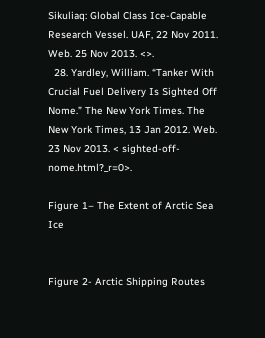Sikuliaq: Global Class Ice-Capable Research Vessel. UAF, 22 Nov 2011. Web. 25 Nov 2013. <>.
  28. Yardley, William. “Tanker With Crucial Fuel Delivery Is Sighted Off Nome.” The New York Times. The New York Times, 13 Jan 2012. Web. 23 Nov 2013. < sighted-off-nome.html?_r=0>.

Figure 1– The Extent of Arctic Sea Ice


Figure 2- Arctic Shipping Routes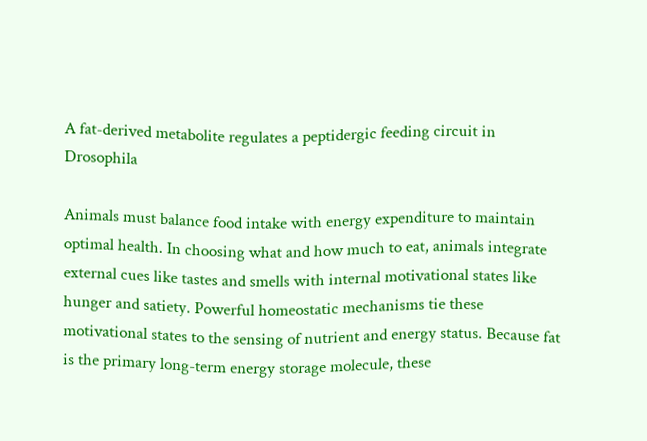A fat-derived metabolite regulates a peptidergic feeding circuit in Drosophila

Animals must balance food intake with energy expenditure to maintain optimal health. In choosing what and how much to eat, animals integrate external cues like tastes and smells with internal motivational states like hunger and satiety. Powerful homeostatic mechanisms tie these motivational states to the sensing of nutrient and energy status. Because fat is the primary long-term energy storage molecule, these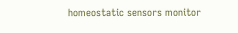homeostatic sensors monitor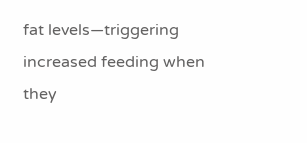fat levels—triggering increased feeding when they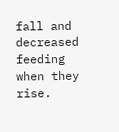fall and decreased feeding when they rise.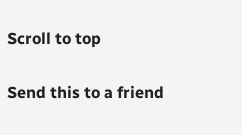Scroll to top

Send this to a friend